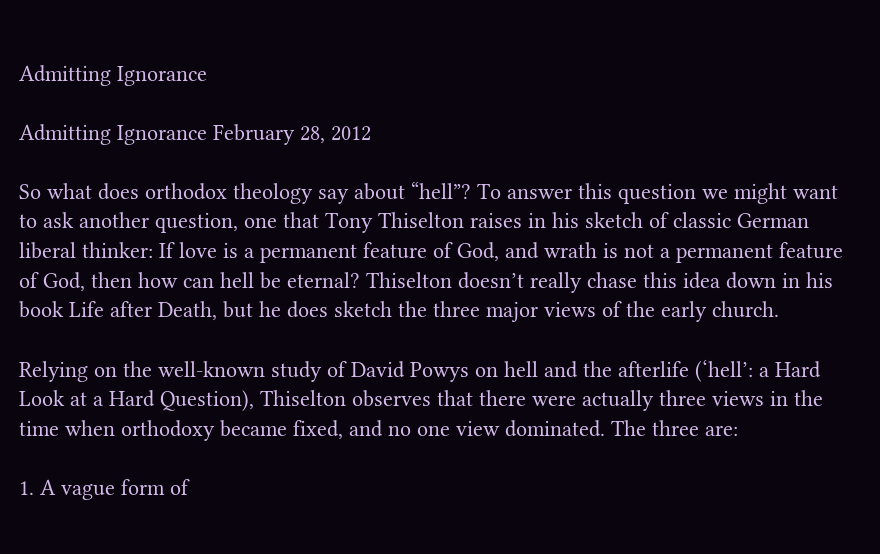Admitting Ignorance

Admitting Ignorance February 28, 2012

So what does orthodox theology say about “hell”? To answer this question we might want to ask another question, one that Tony Thiselton raises in his sketch of classic German liberal thinker: If love is a permanent feature of God, and wrath is not a permanent feature of God, then how can hell be eternal? Thiselton doesn’t really chase this idea down in his book Life after Death, but he does sketch the three major views of the early church.

Relying on the well-known study of David Powys on hell and the afterlife (‘hell’: a Hard Look at a Hard Question), Thiselton observes that there were actually three views in the time when orthodoxy became fixed, and no one view dominated. The three are:

1. A vague form of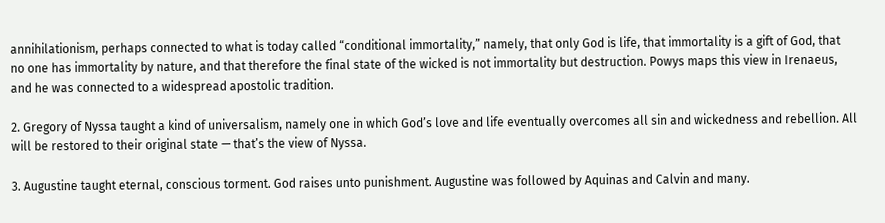annihilationism, perhaps connected to what is today called “conditional immortality,” namely, that only God is life, that immortality is a gift of God, that no one has immortality by nature, and that therefore the final state of the wicked is not immortality but destruction. Powys maps this view in Irenaeus, and he was connected to a widespread apostolic tradition.

2. Gregory of Nyssa taught a kind of universalism, namely one in which God’s love and life eventually overcomes all sin and wickedness and rebellion. All will be restored to their original state — that’s the view of Nyssa.

3. Augustine taught eternal, conscious torment. God raises unto punishment. Augustine was followed by Aquinas and Calvin and many.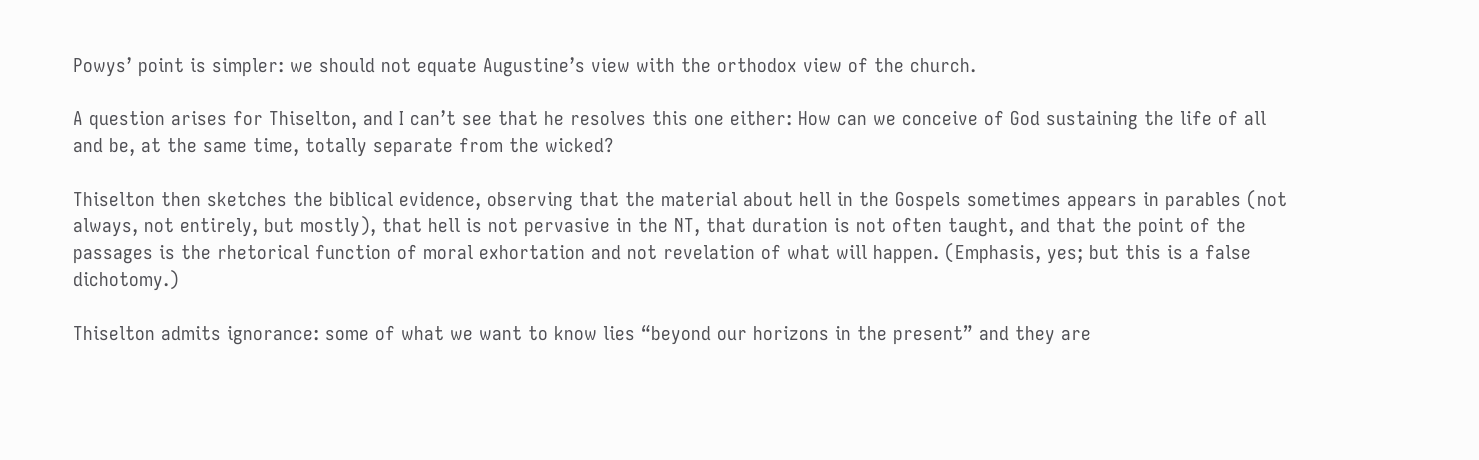Powys’ point is simpler: we should not equate Augustine’s view with the orthodox view of the church.

A question arises for Thiselton, and I can’t see that he resolves this one either: How can we conceive of God sustaining the life of all and be, at the same time, totally separate from the wicked?

Thiselton then sketches the biblical evidence, observing that the material about hell in the Gospels sometimes appears in parables (not always, not entirely, but mostly), that hell is not pervasive in the NT, that duration is not often taught, and that the point of the passages is the rhetorical function of moral exhortation and not revelation of what will happen. (Emphasis, yes; but this is a false dichotomy.)

Thiselton admits ignorance: some of what we want to know lies “beyond our horizons in the present” and they are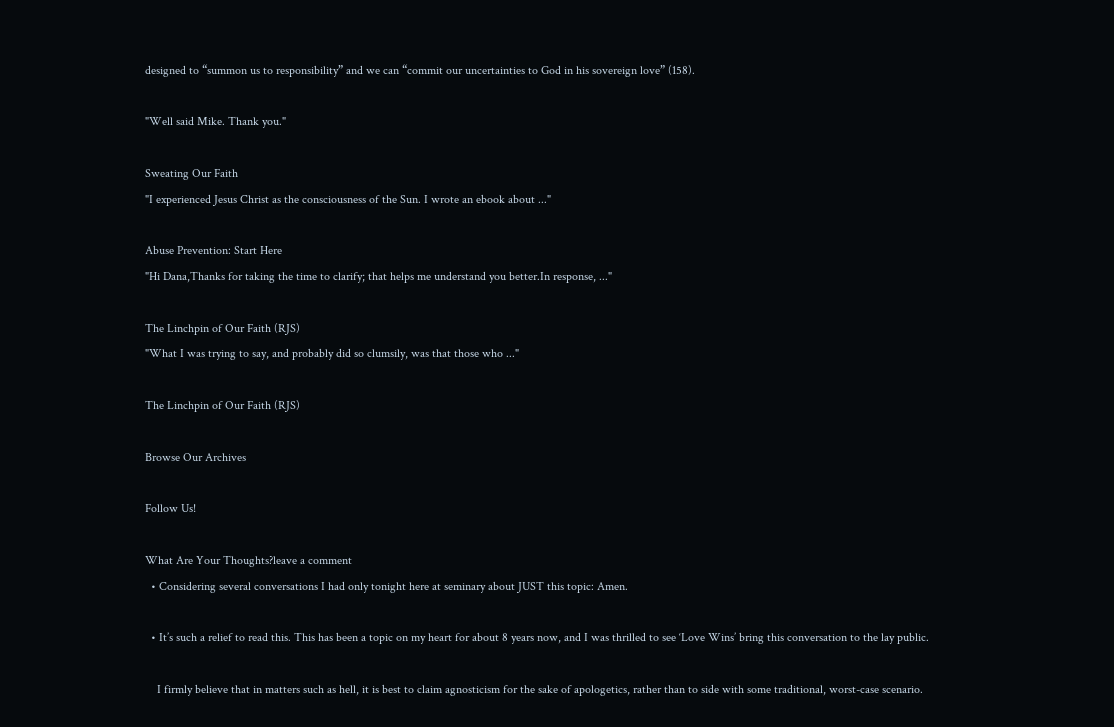designed to “summon us to responsibility” and we can “commit our uncertainties to God in his sovereign love” (158).

"Well said Mike. Thank you."

Sweating Our Faith
"I experienced Jesus Christ as the consciousness of the Sun. I wrote an ebook about ..."

Abuse Prevention: Start Here
"Hi Dana,Thanks for taking the time to clarify; that helps me understand you better.In response, ..."

The Linchpin of Our Faith (RJS)
"What I was trying to say, and probably did so clumsily, was that those who ..."

The Linchpin of Our Faith (RJS)

Browse Our Archives

Follow Us!

What Are Your Thoughts?leave a comment
  • Considering several conversations I had only tonight here at seminary about JUST this topic: Amen.

  • It’s such a relief to read this. This has been a topic on my heart for about 8 years now, and I was thrilled to see ‘Love Wins’ bring this conversation to the lay public.

    I firmly believe that in matters such as hell, it is best to claim agnosticism for the sake of apologetics, rather than to side with some traditional, worst-case scenario.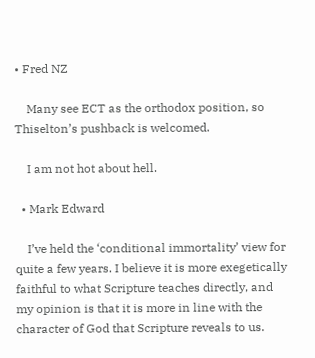• Fred NZ

    Many see ECT as the orthodox position, so Thiselton’s pushback is welcomed.

    I am not hot about hell.

  • Mark Edward

    I’ve held the ‘conditional immortality’ view for quite a few years. I believe it is more exegetically faithful to what Scripture teaches directly, and my opinion is that it is more in line with the character of God that Scripture reveals to us.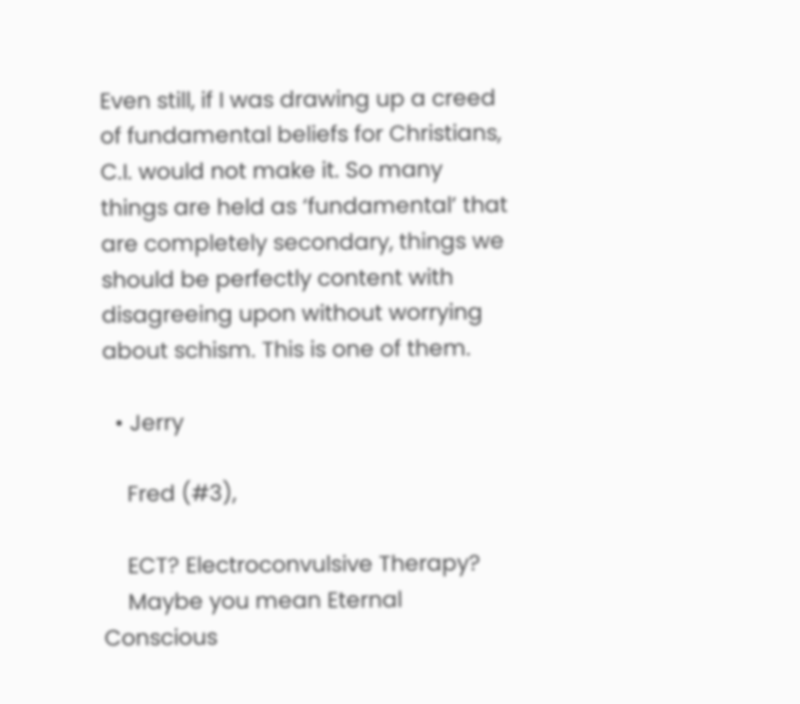Even still, if I was drawing up a creed of fundamental beliefs for Christians, C.I. would not make it. So many things are held as ‘fundamental’ that are completely secondary, things we should be perfectly content with disagreeing upon without worrying about schism. This is one of them.

  • Jerry

    Fred (#3),

    ECT? Electroconvulsive Therapy?
    Maybe you mean Eternal Conscious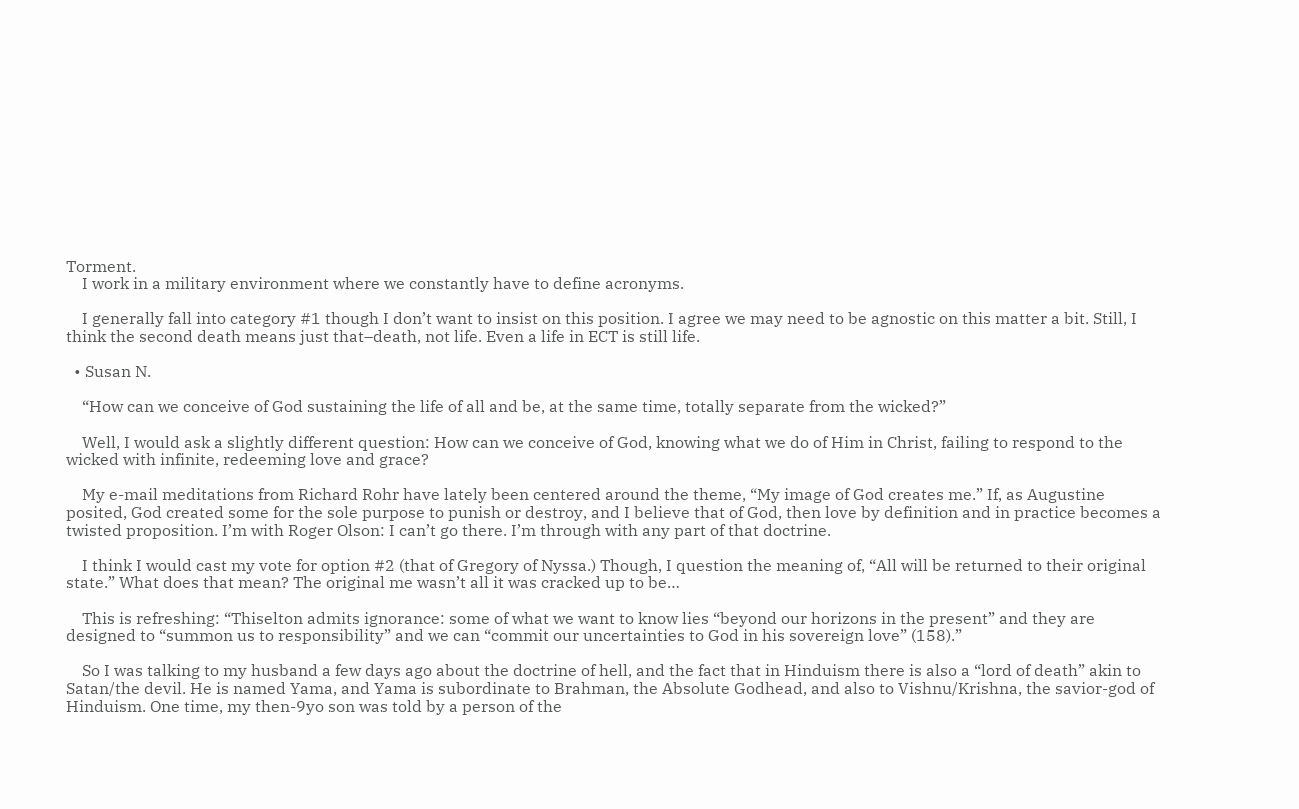Torment.
    I work in a military environment where we constantly have to define acronyms.

    I generally fall into category #1 though I don’t want to insist on this position. I agree we may need to be agnostic on this matter a bit. Still, I think the second death means just that–death, not life. Even a life in ECT is still life.

  • Susan N.

    “How can we conceive of God sustaining the life of all and be, at the same time, totally separate from the wicked?”

    Well, I would ask a slightly different question: How can we conceive of God, knowing what we do of Him in Christ, failing to respond to the wicked with infinite, redeeming love and grace?

    My e-mail meditations from Richard Rohr have lately been centered around the theme, “My image of God creates me.” If, as Augustine posited, God created some for the sole purpose to punish or destroy, and I believe that of God, then love by definition and in practice becomes a twisted proposition. I’m with Roger Olson: I can’t go there. I’m through with any part of that doctrine.

    I think I would cast my vote for option #2 (that of Gregory of Nyssa.) Though, I question the meaning of, “All will be returned to their original state.” What does that mean? The original me wasn’t all it was cracked up to be…

    This is refreshing: “Thiselton admits ignorance: some of what we want to know lies “beyond our horizons in the present” and they are designed to “summon us to responsibility” and we can “commit our uncertainties to God in his sovereign love” (158).”

    So I was talking to my husband a few days ago about the doctrine of hell, and the fact that in Hinduism there is also a “lord of death” akin to Satan/the devil. He is named Yama, and Yama is subordinate to Brahman, the Absolute Godhead, and also to Vishnu/Krishna, the savior-god of Hinduism. One time, my then-9yo son was told by a person of the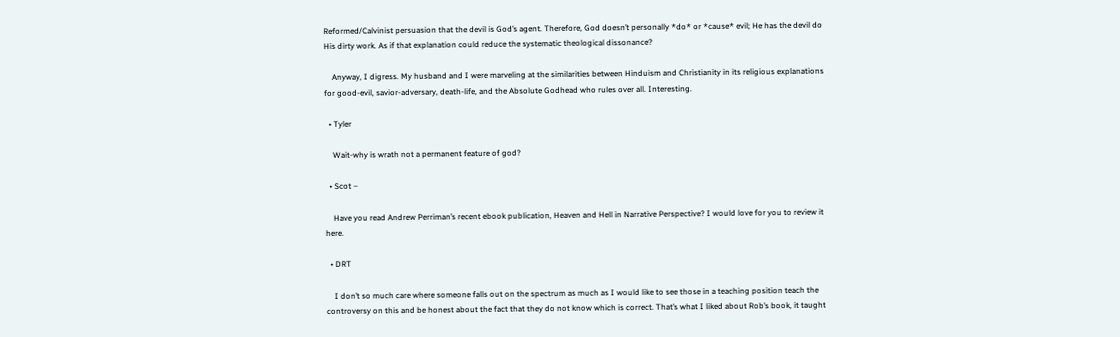Reformed/Calvinist persuasion that the devil is God’s agent. Therefore, God doesn’t personally *do* or *cause* evil; He has the devil do His dirty work. As if that explanation could reduce the systematic theological dissonance?

    Anyway, I digress. My husband and I were marveling at the similarities between Hinduism and Christianity in its religious explanations for good-evil, savior-adversary, death-life, and the Absolute Godhead who rules over all. Interesting.

  • Tyler

    Wait-why is wrath not a permanent feature of god?

  • Scot –

    Have you read Andrew Perriman’s recent ebook publication, Heaven and Hell in Narrative Perspective? I would love for you to review it here.

  • DRT

    I don’t so much care where someone falls out on the spectrum as much as I would like to see those in a teaching position teach the controversy on this and be honest about the fact that they do not know which is correct. That’s what I liked about Rob’s book, it taught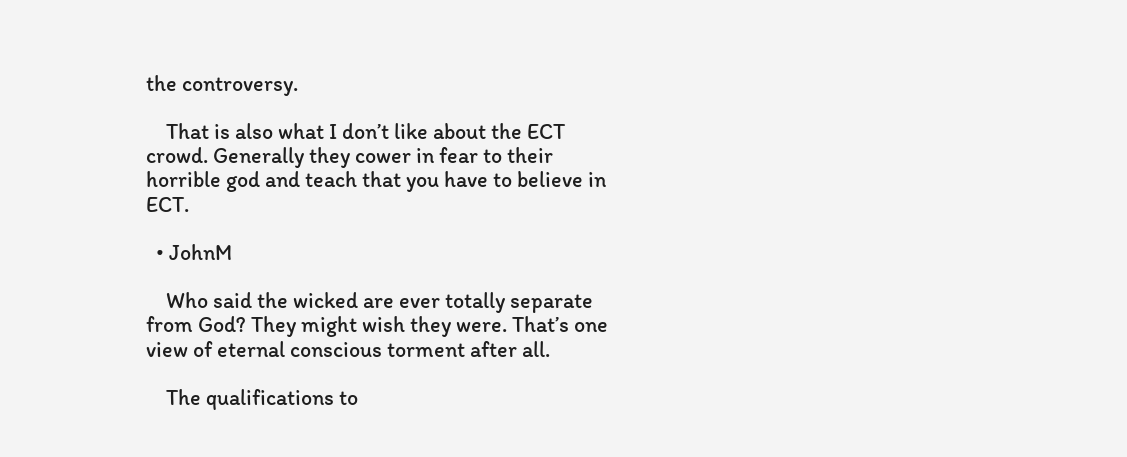the controversy.

    That is also what I don’t like about the ECT crowd. Generally they cower in fear to their horrible god and teach that you have to believe in ECT.

  • JohnM

    Who said the wicked are ever totally separate from God? They might wish they were. That’s one view of eternal conscious torment after all.

    The qualifications to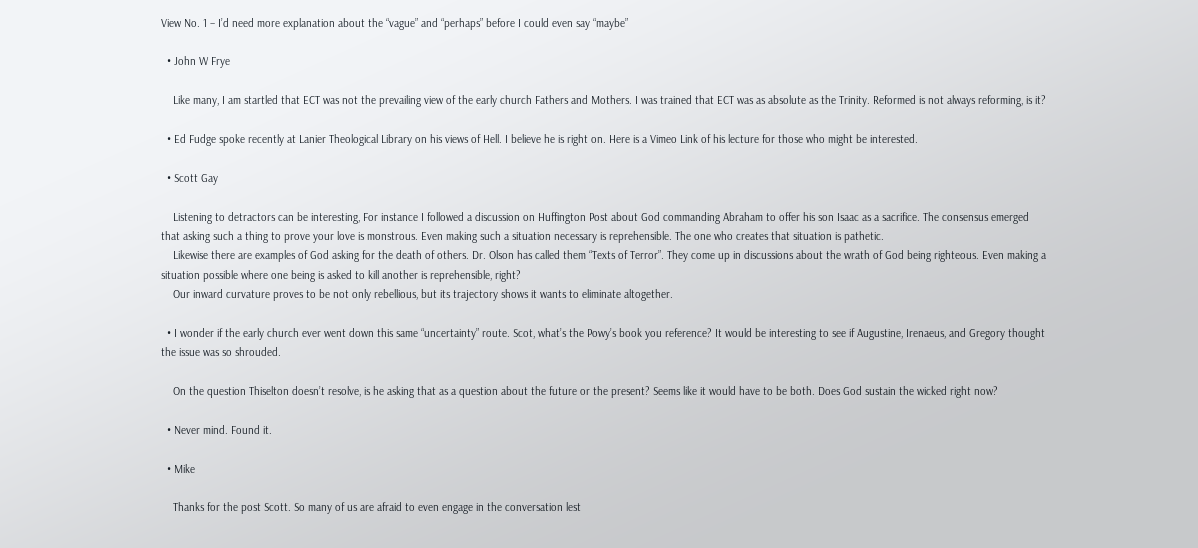View No. 1 – I’d need more explanation about the “vague” and “perhaps” before I could even say “maybe”

  • John W Frye

    Like many, I am startled that ECT was not the prevailing view of the early church Fathers and Mothers. I was trained that ECT was as absolute as the Trinity. Reformed is not always reforming, is it?

  • Ed Fudge spoke recently at Lanier Theological Library on his views of Hell. I believe he is right on. Here is a Vimeo Link of his lecture for those who might be interested.

  • Scott Gay

    Listening to detractors can be interesting, For instance I followed a discussion on Huffington Post about God commanding Abraham to offer his son Isaac as a sacrifice. The consensus emerged that asking such a thing to prove your love is monstrous. Even making such a situation necessary is reprehensible. The one who creates that situation is pathetic.
    Likewise there are examples of God asking for the death of others. Dr. Olson has called them “Texts of Terror”. They come up in discussions about the wrath of God being righteous. Even making a situation possible where one being is asked to kill another is reprehensible, right?
    Our inward curvature proves to be not only rebellious, but its trajectory shows it wants to eliminate altogether.

  • I wonder if the early church ever went down this same “uncertainty” route. Scot, what’s the Powy’s book you reference? It would be interesting to see if Augustine, Irenaeus, and Gregory thought the issue was so shrouded.

    On the question Thiselton doesn’t resolve, is he asking that as a question about the future or the present? Seems like it would have to be both. Does God sustain the wicked right now?

  • Never mind. Found it.

  • Mike

    Thanks for the post Scott. So many of us are afraid to even engage in the conversation lest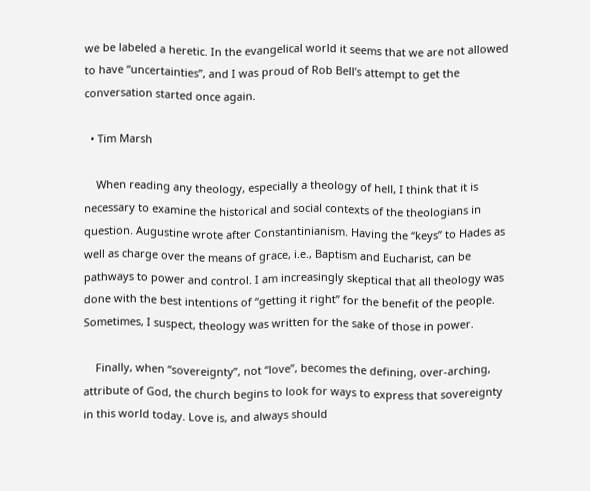we be labeled a heretic. In the evangelical world it seems that we are not allowed to have “uncertainties”, and I was proud of Rob Bell’s attempt to get the conversation started once again.

  • Tim Marsh

    When reading any theology, especially a theology of hell, I think that it is necessary to examine the historical and social contexts of the theologians in question. Augustine wrote after Constantinianism. Having the “keys” to Hades as well as charge over the means of grace, i.e., Baptism and Eucharist, can be pathways to power and control. I am increasingly skeptical that all theology was done with the best intentions of “getting it right” for the benefit of the people. Sometimes, I suspect, theology was written for the sake of those in power.

    Finally, when “sovereignty”, not “love”, becomes the defining, over-arching, attribute of God, the church begins to look for ways to express that sovereignty in this world today. Love is, and always should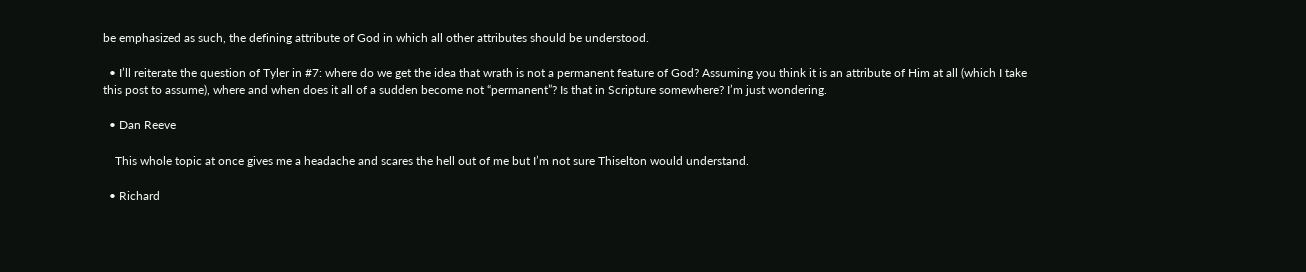be emphasized as such, the defining attribute of God in which all other attributes should be understood.

  • I’ll reiterate the question of Tyler in #7: where do we get the idea that wrath is not a permanent feature of God? Assuming you think it is an attribute of Him at all (which I take this post to assume), where and when does it all of a sudden become not “permanent”? Is that in Scripture somewhere? I’m just wondering.

  • Dan Reeve

    This whole topic at once gives me a headache and scares the hell out of me but I’m not sure Thiselton would understand.

  • Richard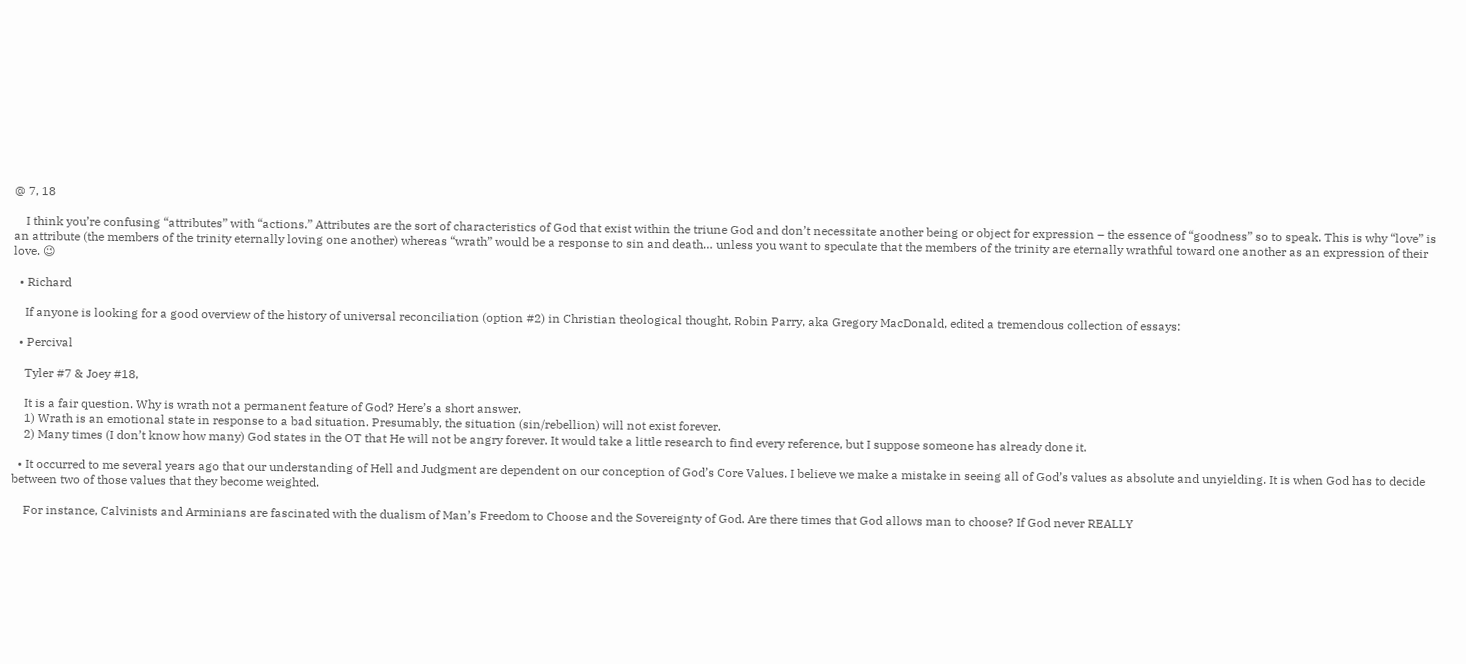@ 7, 18

    I think you’re confusing “attributes” with “actions.” Attributes are the sort of characteristics of God that exist within the triune God and don’t necessitate another being or object for expression – the essence of “goodness” so to speak. This is why “love” is an attribute (the members of the trinity eternally loving one another) whereas “wrath” would be a response to sin and death… unless you want to speculate that the members of the trinity are eternally wrathful toward one another as an expression of their love. 😉

  • Richard

    If anyone is looking for a good overview of the history of universal reconciliation (option #2) in Christian theological thought, Robin Parry, aka Gregory MacDonald, edited a tremendous collection of essays:

  • Percival

    Tyler #7 & Joey #18,

    It is a fair question. Why is wrath not a permanent feature of God? Here’s a short answer.
    1) Wrath is an emotional state in response to a bad situation. Presumably, the situation (sin/rebellion) will not exist forever.
    2) Many times (I don’t know how many) God states in the OT that He will not be angry forever. It would take a little research to find every reference, but I suppose someone has already done it.

  • It occurred to me several years ago that our understanding of Hell and Judgment are dependent on our conception of God’s Core Values. I believe we make a mistake in seeing all of God’s values as absolute and unyielding. It is when God has to decide between two of those values that they become weighted.

    For instance, Calvinists and Arminians are fascinated with the dualism of Man’s Freedom to Choose and the Sovereignty of God. Are there times that God allows man to choose? If God never REALLY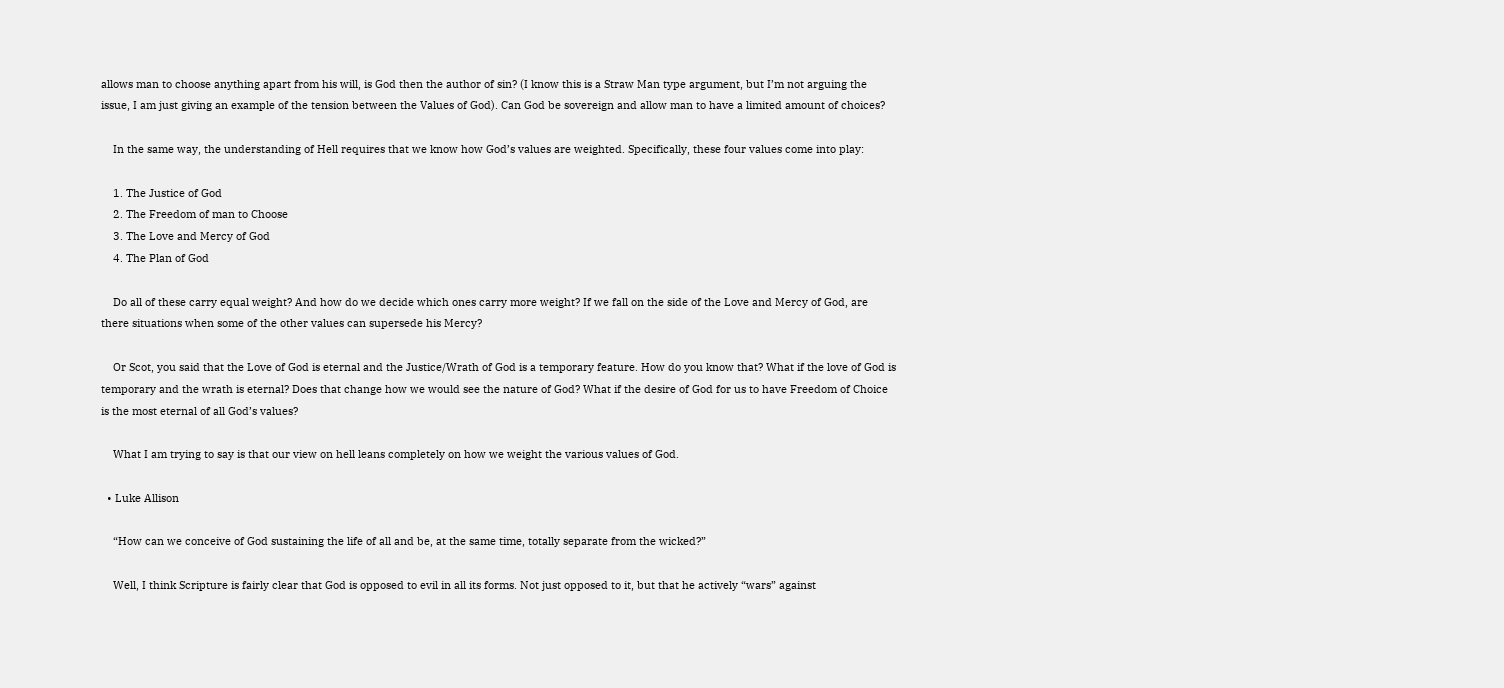allows man to choose anything apart from his will, is God then the author of sin? (I know this is a Straw Man type argument, but I’m not arguing the issue, I am just giving an example of the tension between the Values of God). Can God be sovereign and allow man to have a limited amount of choices?

    In the same way, the understanding of Hell requires that we know how God’s values are weighted. Specifically, these four values come into play:

    1. The Justice of God
    2. The Freedom of man to Choose
    3. The Love and Mercy of God
    4. The Plan of God

    Do all of these carry equal weight? And how do we decide which ones carry more weight? If we fall on the side of the Love and Mercy of God, are there situations when some of the other values can supersede his Mercy?

    Or Scot, you said that the Love of God is eternal and the Justice/Wrath of God is a temporary feature. How do you know that? What if the love of God is temporary and the wrath is eternal? Does that change how we would see the nature of God? What if the desire of God for us to have Freedom of Choice is the most eternal of all God’s values?

    What I am trying to say is that our view on hell leans completely on how we weight the various values of God.

  • Luke Allison

    “How can we conceive of God sustaining the life of all and be, at the same time, totally separate from the wicked?”

    Well, I think Scripture is fairly clear that God is opposed to evil in all its forms. Not just opposed to it, but that he actively “wars” against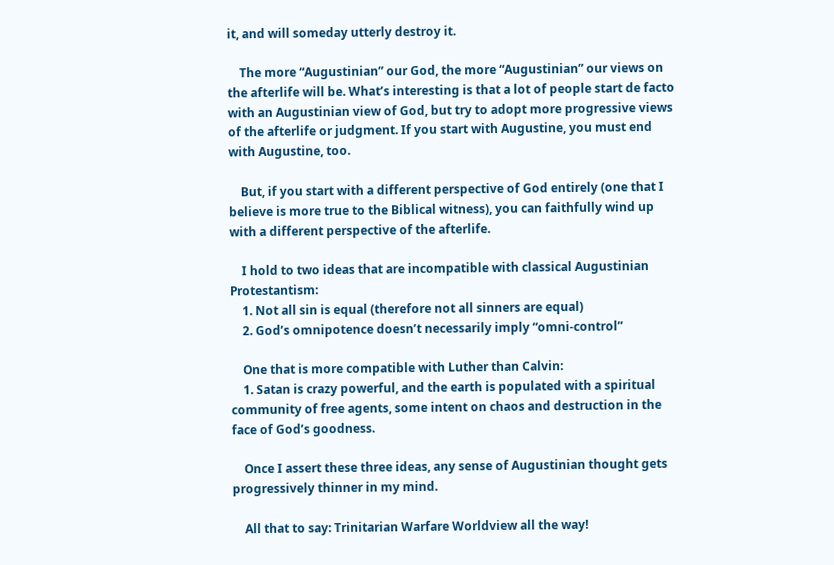it, and will someday utterly destroy it.

    The more “Augustinian” our God, the more “Augustinian” our views on the afterlife will be. What’s interesting is that a lot of people start de facto with an Augustinian view of God, but try to adopt more progressive views of the afterlife or judgment. If you start with Augustine, you must end with Augustine, too.

    But, if you start with a different perspective of God entirely (one that I believe is more true to the Biblical witness), you can faithfully wind up with a different perspective of the afterlife.

    I hold to two ideas that are incompatible with classical Augustinian Protestantism:
    1. Not all sin is equal (therefore not all sinners are equal)
    2. God’s omnipotence doesn’t necessarily imply “omni-control”

    One that is more compatible with Luther than Calvin:
    1. Satan is crazy powerful, and the earth is populated with a spiritual community of free agents, some intent on chaos and destruction in the face of God’s goodness.

    Once I assert these three ideas, any sense of Augustinian thought gets progressively thinner in my mind.

    All that to say: Trinitarian Warfare Worldview all the way!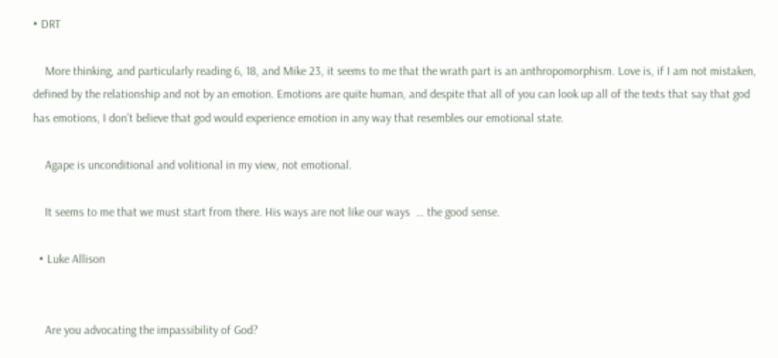• DRT

    More thinking, and particularly reading 6, 18, and Mike 23, it seems to me that the wrath part is an anthropomorphism. Love is, if I am not mistaken, defined by the relationship and not by an emotion. Emotions are quite human, and despite that all of you can look up all of the texts that say that god has emotions, I don’t believe that god would experience emotion in any way that resembles our emotional state.

    Agape is unconditional and volitional in my view, not emotional.

    It seems to me that we must start from there. His ways are not like our ways  … the good sense.

  • Luke Allison


    Are you advocating the impassibility of God?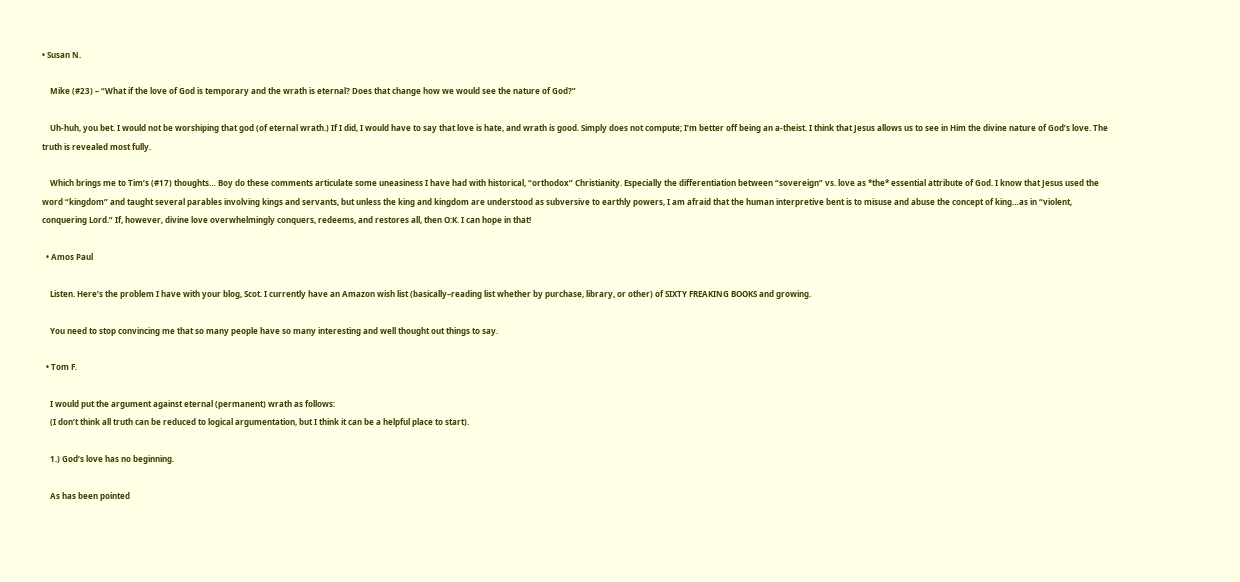• Susan N.

    Mike (#23) – “What if the love of God is temporary and the wrath is eternal? Does that change how we would see the nature of God?”

    Uh-huh, you bet. I would not be worshiping that god (of eternal wrath.) If I did, I would have to say that love is hate, and wrath is good. Simply does not compute; I’m better off being an a-theist. I think that Jesus allows us to see in Him the divine nature of God’s love. The truth is revealed most fully.

    Which brings me to Tim’s (#17) thoughts… Boy do these comments articulate some uneasiness I have had with historical, “orthodox” Christianity. Especially the differentiation between “sovereign” vs. love as *the* essential attribute of God. I know that Jesus used the word “kingdom” and taught several parables involving kings and servants, but unless the king and kingdom are understood as subversive to earthly powers, I am afraid that the human interpretive bent is to misuse and abuse the concept of king…as in “violent, conquering Lord.” If, however, divine love overwhelmingly conquers, redeems, and restores all, then O:K. I can hope in that!

  • Amos Paul

    Listen. Here’s the problem I have with your blog, Scot. I currently have an Amazon wish list (basically–reading list whether by purchase, library, or other) of SIXTY FREAKING BOOKS and growing.

    You need to stop convincing me that so many people have so many interesting and well thought out things to say.

  • Tom F.

    I would put the argument against eternal (permanent) wrath as follows:
    (I don’t think all truth can be reduced to logical argumentation, but I think it can be a helpful place to start).

    1.) God’s love has no beginning.

    As has been pointed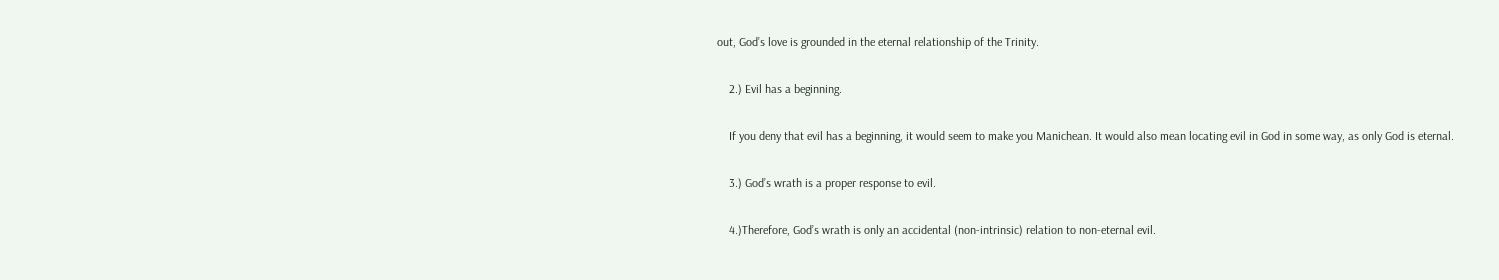out, God’s love is grounded in the eternal relationship of the Trinity.

    2.) Evil has a beginning.

    If you deny that evil has a beginning, it would seem to make you Manichean. It would also mean locating evil in God in some way, as only God is eternal.

    3.) God’s wrath is a proper response to evil.

    4.)Therefore, God’s wrath is only an accidental (non-intrinsic) relation to non-eternal evil.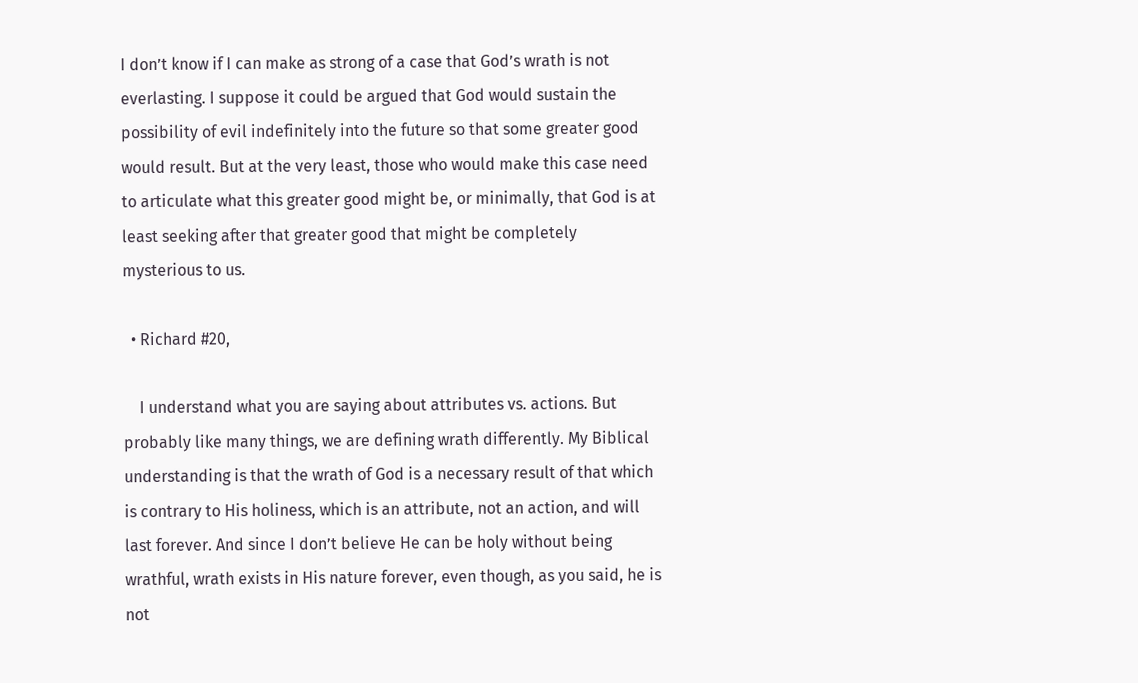I don’t know if I can make as strong of a case that God’s wrath is not everlasting. I suppose it could be argued that God would sustain the possibility of evil indefinitely into the future so that some greater good would result. But at the very least, those who would make this case need to articulate what this greater good might be, or minimally, that God is at least seeking after that greater good that might be completely mysterious to us.

  • Richard #20,

    I understand what you are saying about attributes vs. actions. But probably like many things, we are defining wrath differently. My Biblical understanding is that the wrath of God is a necessary result of that which is contrary to His holiness, which is an attribute, not an action, and will last forever. And since I don’t believe He can be holy without being wrathful, wrath exists in His nature forever, even though, as you said, he is not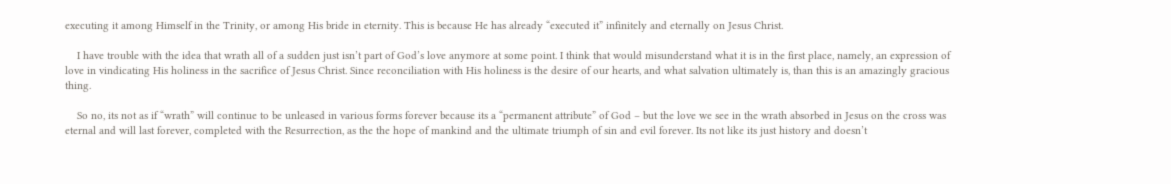executing it among Himself in the Trinity, or among His bride in eternity. This is because He has already “executed it” infinitely and eternally on Jesus Christ.

    I have trouble with the idea that wrath all of a sudden just isn’t part of God’s love anymore at some point. I think that would misunderstand what it is in the first place, namely, an expression of love in vindicating His holiness in the sacrifice of Jesus Christ. Since reconciliation with His holiness is the desire of our hearts, and what salvation ultimately is, than this is an amazingly gracious thing.

    So no, its not as if “wrath” will continue to be unleased in various forms forever because its a “permanent attribute” of God – but the love we see in the wrath absorbed in Jesus on the cross was eternal and will last forever, completed with the Resurrection, as the the hope of mankind and the ultimate triumph of sin and evil forever. Its not like its just history and doesn’t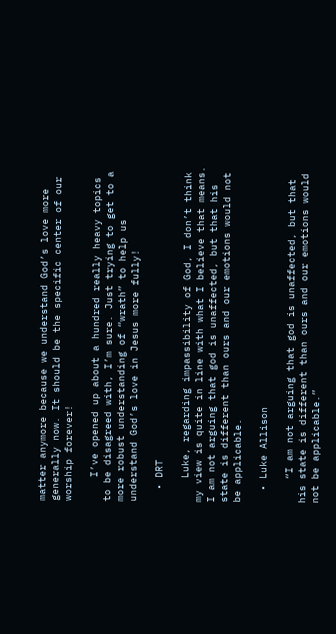matter anymore because we understand God’s love more generally now. It should be the specific center of our worship forever!

    I’ve opened up about a hundred really heavy topics to be disagreed with, I’m sure. Just trying to get to a more robust understanding of “wrath” to help us understand God’s love in Jesus more fully!

  • DRT

    Luke, regarding impassibility of God, I don’t think my view is quite in line with what I believe that means. I am not arguing that god is unaffected, but that his state is different than ours and our emotions would not be applicable.

  • Luke Allison

    “I am not arguing that god is unaffected, but that his state is different than ours and our emotions would not be applicable.”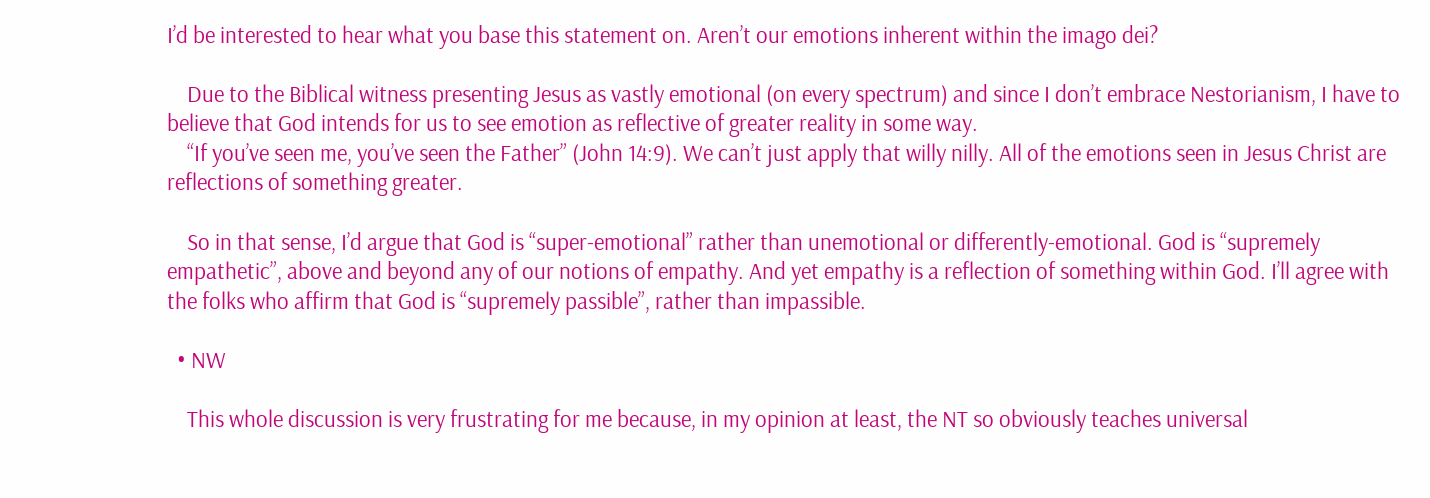I’d be interested to hear what you base this statement on. Aren’t our emotions inherent within the imago dei?

    Due to the Biblical witness presenting Jesus as vastly emotional (on every spectrum) and since I don’t embrace Nestorianism, I have to believe that God intends for us to see emotion as reflective of greater reality in some way.
    “If you’ve seen me, you’ve seen the Father” (John 14:9). We can’t just apply that willy nilly. All of the emotions seen in Jesus Christ are reflections of something greater.

    So in that sense, I’d argue that God is “super-emotional” rather than unemotional or differently-emotional. God is “supremely empathetic”, above and beyond any of our notions of empathy. And yet empathy is a reflection of something within God. I’ll agree with the folks who affirm that God is “supremely passible”, rather than impassible.

  • NW

    This whole discussion is very frustrating for me because, in my opinion at least, the NT so obviously teaches universal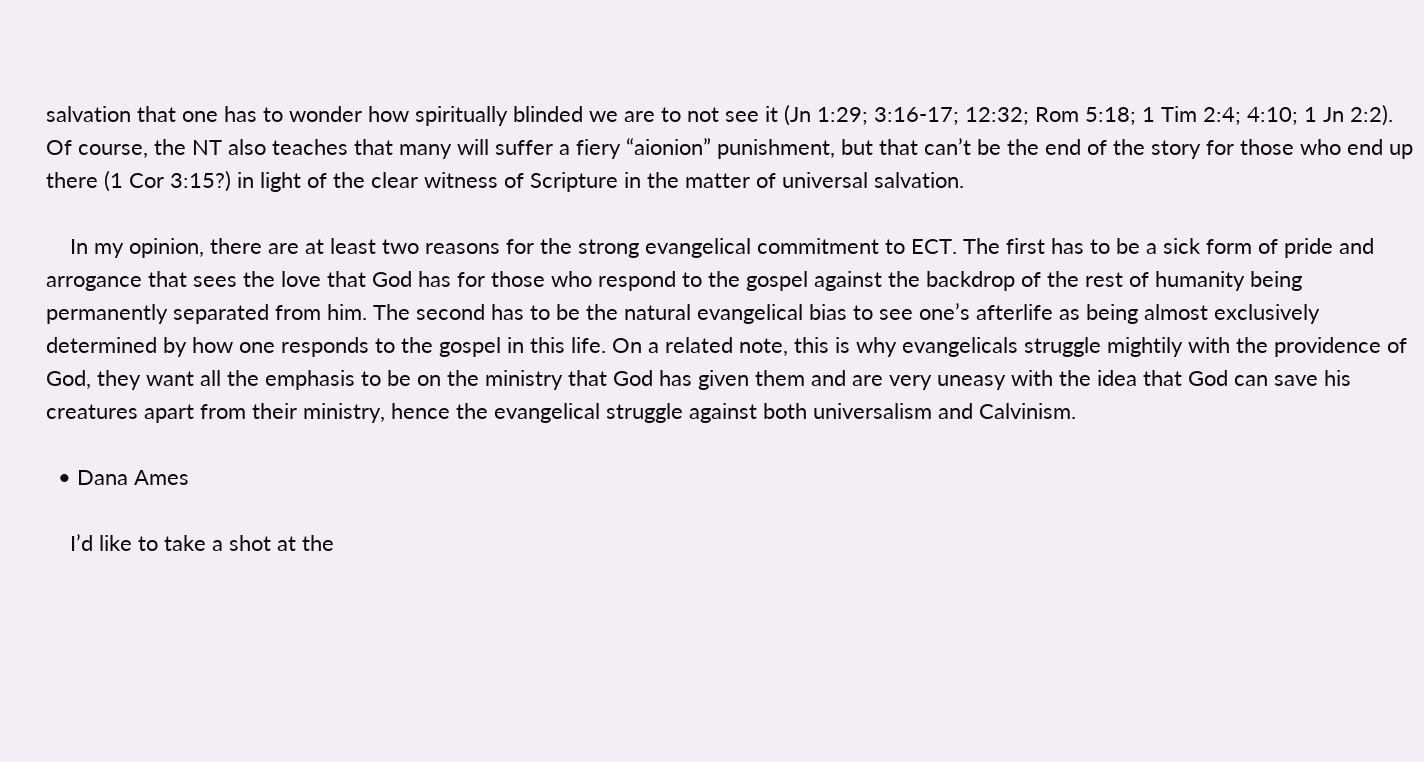salvation that one has to wonder how spiritually blinded we are to not see it (Jn 1:29; 3:16-17; 12:32; Rom 5:18; 1 Tim 2:4; 4:10; 1 Jn 2:2). Of course, the NT also teaches that many will suffer a fiery “aionion” punishment, but that can’t be the end of the story for those who end up there (1 Cor 3:15?) in light of the clear witness of Scripture in the matter of universal salvation.

    In my opinion, there are at least two reasons for the strong evangelical commitment to ECT. The first has to be a sick form of pride and arrogance that sees the love that God has for those who respond to the gospel against the backdrop of the rest of humanity being permanently separated from him. The second has to be the natural evangelical bias to see one’s afterlife as being almost exclusively determined by how one responds to the gospel in this life. On a related note, this is why evangelicals struggle mightily with the providence of God, they want all the emphasis to be on the ministry that God has given them and are very uneasy with the idea that God can save his creatures apart from their ministry, hence the evangelical struggle against both universalism and Calvinism.

  • Dana Ames

    I’d like to take a shot at the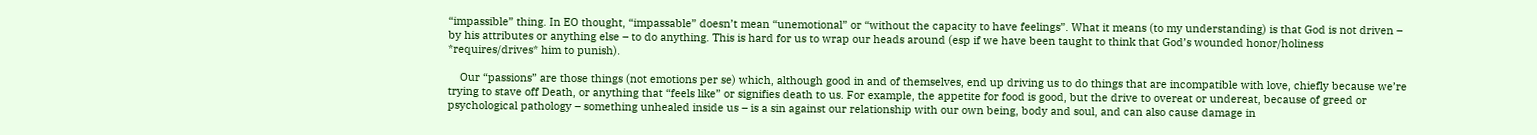“impassible” thing. In EO thought, “impassable” doesn’t mean “unemotional” or “without the capacity to have feelings”. What it means (to my understanding) is that God is not driven – by his attributes or anything else – to do anything. This is hard for us to wrap our heads around (esp if we have been taught to think that God’s wounded honor/holiness *requires/drives* him to punish).

    Our “passions” are those things (not emotions per se) which, although good in and of themselves, end up driving us to do things that are incompatible with love, chiefly because we’re trying to stave off Death, or anything that “feels like” or signifies death to us. For example, the appetite for food is good, but the drive to overeat or undereat, because of greed or psychological pathology – something unhealed inside us – is a sin against our relationship with our own being, body and soul, and can also cause damage in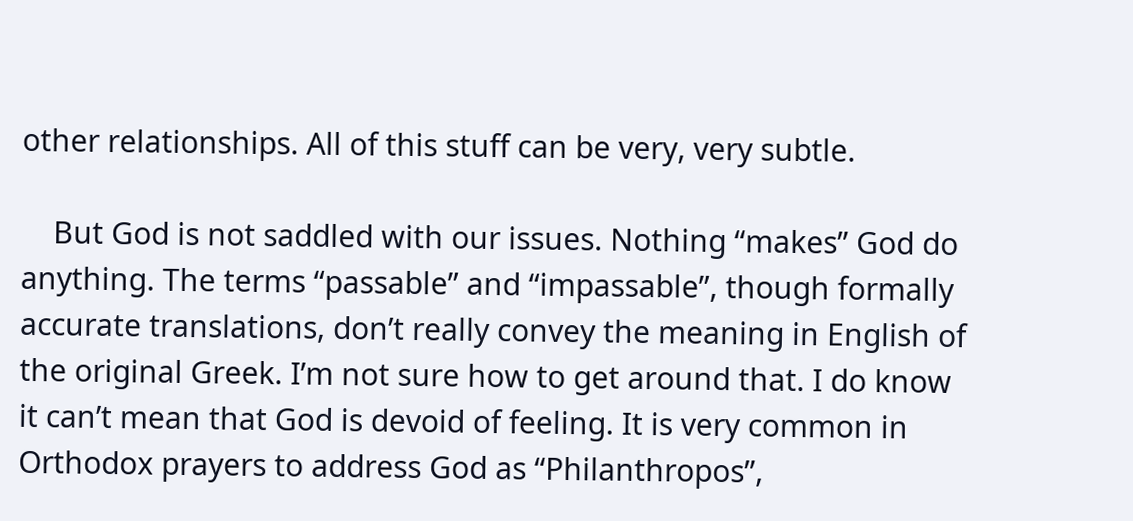other relationships. All of this stuff can be very, very subtle.

    But God is not saddled with our issues. Nothing “makes” God do anything. The terms “passable” and “impassable”, though formally accurate translations, don’t really convey the meaning in English of the original Greek. I’m not sure how to get around that. I do know it can’t mean that God is devoid of feeling. It is very common in Orthodox prayers to address God as “Philanthropos”,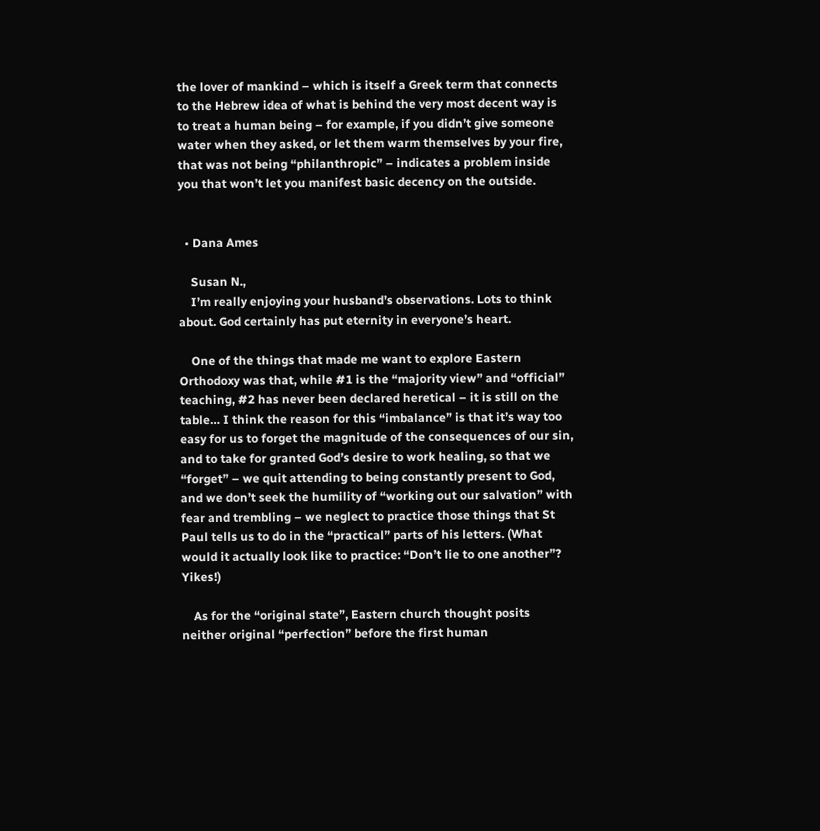the lover of mankind – which is itself a Greek term that connects to the Hebrew idea of what is behind the very most decent way is to treat a human being – for example, if you didn’t give someone water when they asked, or let them warm themselves by your fire, that was not being “philanthropic” – indicates a problem inside you that won’t let you manifest basic decency on the outside.


  • Dana Ames

    Susan N.,
    I’m really enjoying your husband’s observations. Lots to think about. God certainly has put eternity in everyone’s heart.

    One of the things that made me want to explore Eastern Orthodoxy was that, while #1 is the “majority view” and “official” teaching, #2 has never been declared heretical – it is still on the table… I think the reason for this “imbalance” is that it’s way too easy for us to forget the magnitude of the consequences of our sin, and to take for granted God’s desire to work healing, so that we “forget” – we quit attending to being constantly present to God, and we don’t seek the humility of “working out our salvation” with fear and trembling – we neglect to practice those things that St Paul tells us to do in the “practical” parts of his letters. (What would it actually look like to practice: “Don’t lie to one another”? Yikes!)

    As for the “original state”, Eastern church thought posits neither original “perfection” before the first human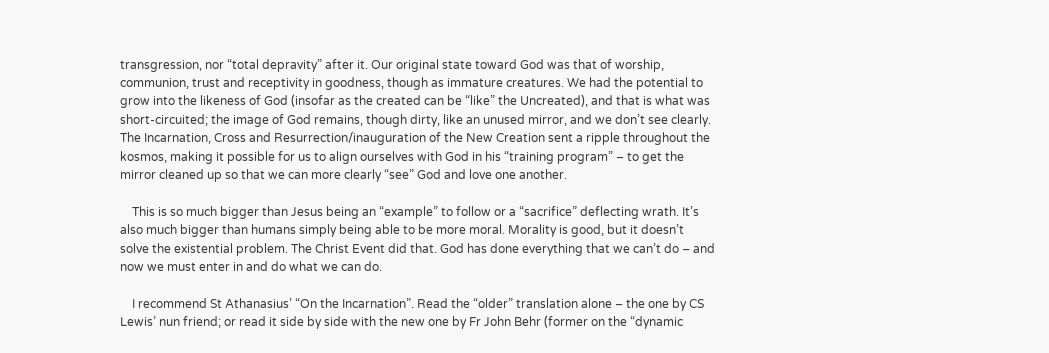transgression, nor “total depravity” after it. Our original state toward God was that of worship, communion, trust and receptivity in goodness, though as immature creatures. We had the potential to grow into the likeness of God (insofar as the created can be “like” the Uncreated), and that is what was short-circuited; the image of God remains, though dirty, like an unused mirror, and we don’t see clearly. The Incarnation, Cross and Resurrection/inauguration of the New Creation sent a ripple throughout the kosmos, making it possible for us to align ourselves with God in his “training program” – to get the mirror cleaned up so that we can more clearly “see” God and love one another.

    This is so much bigger than Jesus being an “example” to follow or a “sacrifice” deflecting wrath. It’s also much bigger than humans simply being able to be more moral. Morality is good, but it doesn’t solve the existential problem. The Christ Event did that. God has done everything that we can’t do – and now we must enter in and do what we can do.

    I recommend St Athanasius’ “On the Incarnation”. Read the “older” translation alone – the one by CS Lewis’ nun friend; or read it side by side with the new one by Fr John Behr (former on the “dynamic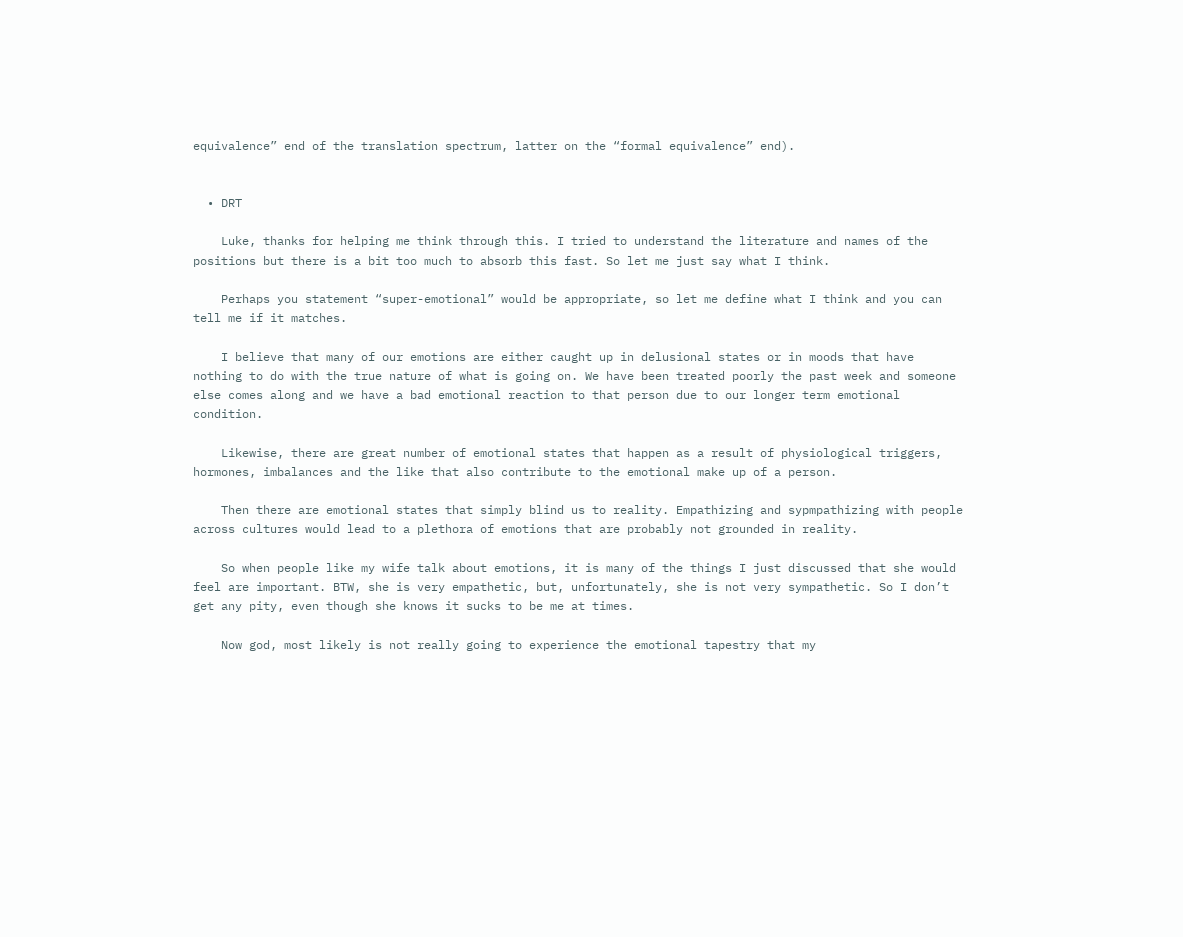equivalence” end of the translation spectrum, latter on the “formal equivalence” end).


  • DRT

    Luke, thanks for helping me think through this. I tried to understand the literature and names of the positions but there is a bit too much to absorb this fast. So let me just say what I think.

    Perhaps you statement “super-emotional” would be appropriate, so let me define what I think and you can tell me if it matches.

    I believe that many of our emotions are either caught up in delusional states or in moods that have nothing to do with the true nature of what is going on. We have been treated poorly the past week and someone else comes along and we have a bad emotional reaction to that person due to our longer term emotional condition.

    Likewise, there are great number of emotional states that happen as a result of physiological triggers, hormones, imbalances and the like that also contribute to the emotional make up of a person.

    Then there are emotional states that simply blind us to reality. Empathizing and sypmpathizing with people across cultures would lead to a plethora of emotions that are probably not grounded in reality.

    So when people like my wife talk about emotions, it is many of the things I just discussed that she would feel are important. BTW, she is very empathetic, but, unfortunately, she is not very sympathetic. So I don’t get any pity, even though she knows it sucks to be me at times.

    Now god, most likely is not really going to experience the emotional tapestry that my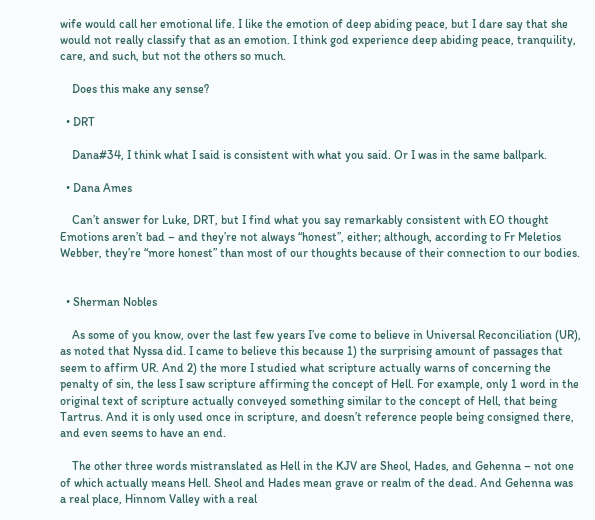wife would call her emotional life. I like the emotion of deep abiding peace, but I dare say that she would not really classify that as an emotion. I think god experience deep abiding peace, tranquility, care, and such, but not the others so much.

    Does this make any sense?

  • DRT

    Dana#34, I think what I said is consistent with what you said. Or I was in the same ballpark.

  • Dana Ames

    Can’t answer for Luke, DRT, but I find what you say remarkably consistent with EO thought  Emotions aren’t bad – and they’re not always “honest”, either; although, according to Fr Meletios Webber, they’re “more honest” than most of our thoughts because of their connection to our bodies.


  • Sherman Nobles

    As some of you know, over the last few years I’ve come to believe in Universal Reconciliation (UR), as noted that Nyssa did. I came to believe this because 1) the surprising amount of passages that seem to affirm UR. And 2) the more I studied what scripture actually warns of concerning the penalty of sin, the less I saw scripture affirming the concept of Hell. For example, only 1 word in the original text of scripture actually conveyed something similar to the concept of Hell, that being Tartrus. And it is only used once in scripture, and doesn’t reference people being consigned there, and even seems to have an end.

    The other three words mistranslated as Hell in the KJV are Sheol, Hades, and Gehenna – not one of which actually means Hell. Sheol and Hades mean grave or realm of the dead. And Gehenna was a real place, Hinnom Valley with a real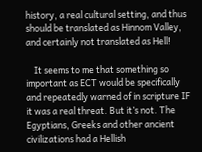history, a real cultural setting, and thus should be translated as Hinnom Valley, and certainly not translated as Hell!

    It seems to me that something so important as ECT would be specifically and repeatedly warned of in scripture IF it was a real threat. But it’s not. The Egyptians, Greeks and other ancient civilizations had a Hellish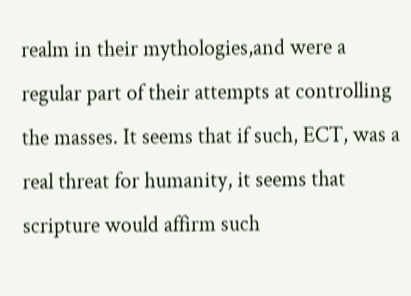realm in their mythologies,and were a regular part of their attempts at controlling the masses. It seems that if such, ECT, was a real threat for humanity, it seems that scripture would affirm such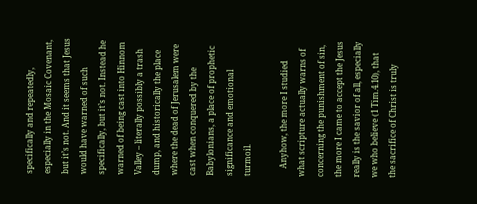specifically and repeatedly, especially in the Mosaic Covenant, but it’s not. And it seems that Jesus would have warned of such specifically, but it’s not. Instead he warned of being cast into Hinnom Valley – literally possibly a trash dump, and historically the place where the dead of Jerusalem were cast when conquered by the Babylonians, a place of prophetic significance and emotional turmoil.

    Anyhow, the more I studied what scripture actually warns of concerning the punishment of sin, the more I came to accept the Jesus really is the savior of all, especially we who believe (1 Tim.4.10), that the sacrifice of Christ is truly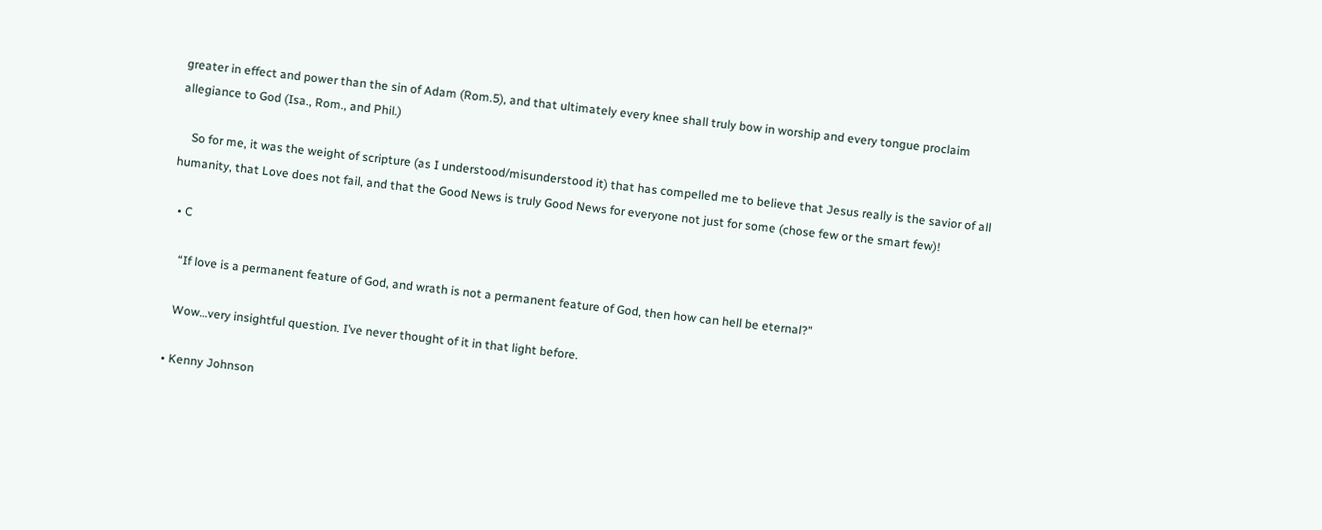greater in effect and power than the sin of Adam (Rom.5), and that ultimately every knee shall truly bow in worship and every tongue proclaim allegiance to God (Isa., Rom., and Phil.)

    So for me, it was the weight of scripture (as I understood/misunderstood it) that has compelled me to believe that Jesus really is the savior of all humanity, that Love does not fail, and that the Good News is truly Good News for everyone not just for some (chose few or the smart few)!

  • C

    “If love is a permanent feature of God, and wrath is not a permanent feature of God, then how can hell be eternal?”

    Wow…very insightful question. I’ve never thought of it in that light before.

  • Kenny Johnson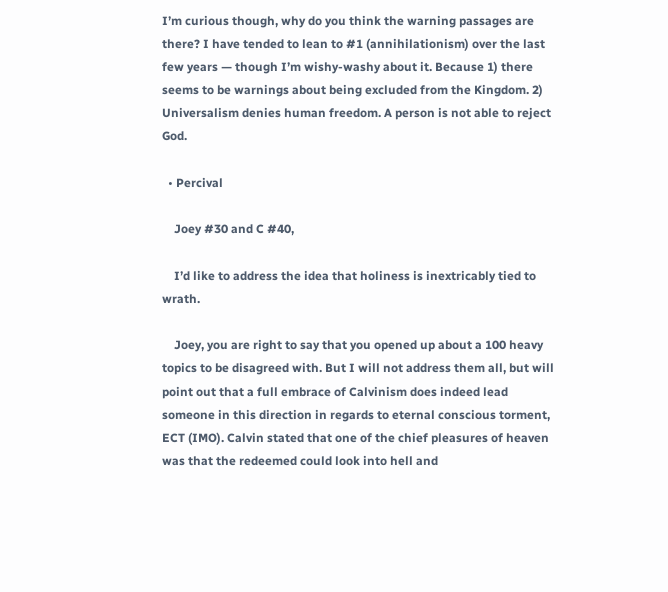I’m curious though, why do you think the warning passages are there? I have tended to lean to #1 (annihilationism) over the last few years — though I’m wishy-washy about it. Because 1) there seems to be warnings about being excluded from the Kingdom. 2) Universalism denies human freedom. A person is not able to reject God.

  • Percival

    Joey #30 and C #40,

    I’d like to address the idea that holiness is inextricably tied to wrath.

    Joey, you are right to say that you opened up about a 100 heavy topics to be disagreed with. But I will not address them all, but will point out that a full embrace of Calvinism does indeed lead someone in this direction in regards to eternal conscious torment, ECT (IMO). Calvin stated that one of the chief pleasures of heaven was that the redeemed could look into hell and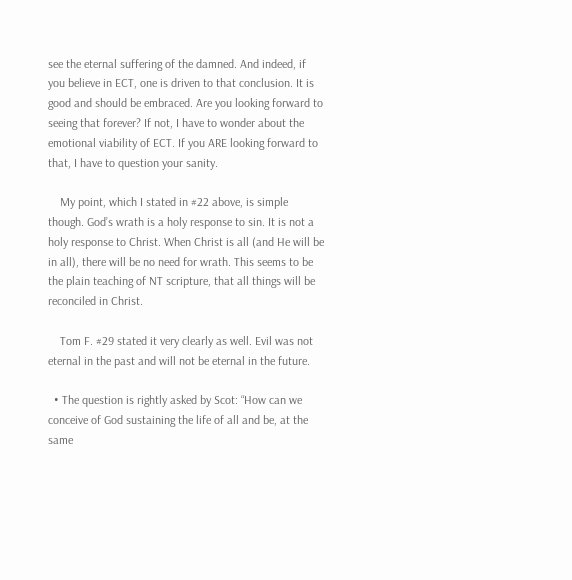see the eternal suffering of the damned. And indeed, if you believe in ECT, one is driven to that conclusion. It is good and should be embraced. Are you looking forward to seeing that forever? If not, I have to wonder about the emotional viability of ECT. If you ARE looking forward to that, I have to question your sanity.

    My point, which I stated in #22 above, is simple though. God’s wrath is a holy response to sin. It is not a holy response to Christ. When Christ is all (and He will be in all), there will be no need for wrath. This seems to be the plain teaching of NT scripture, that all things will be reconciled in Christ.

    Tom F. #29 stated it very clearly as well. Evil was not eternal in the past and will not be eternal in the future.

  • The question is rightly asked by Scot: “How can we conceive of God sustaining the life of all and be, at the same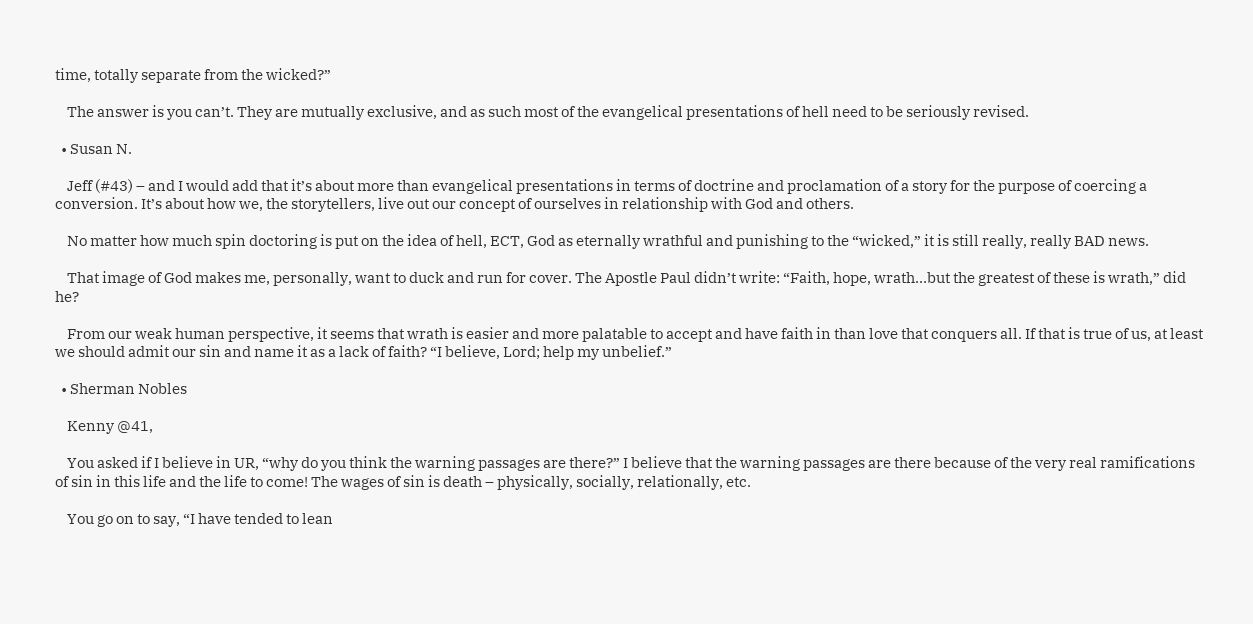time, totally separate from the wicked?”

    The answer is you can’t. They are mutually exclusive, and as such most of the evangelical presentations of hell need to be seriously revised.

  • Susan N.

    Jeff (#43) – and I would add that it’s about more than evangelical presentations in terms of doctrine and proclamation of a story for the purpose of coercing a conversion. It’s about how we, the storytellers, live out our concept of ourselves in relationship with God and others.

    No matter how much spin doctoring is put on the idea of hell, ECT, God as eternally wrathful and punishing to the “wicked,” it is still really, really BAD news.

    That image of God makes me, personally, want to duck and run for cover. The Apostle Paul didn’t write: “Faith, hope, wrath…but the greatest of these is wrath,” did he?

    From our weak human perspective, it seems that wrath is easier and more palatable to accept and have faith in than love that conquers all. If that is true of us, at least we should admit our sin and name it as a lack of faith? “I believe, Lord; help my unbelief.”

  • Sherman Nobles

    Kenny @41,

    You asked if I believe in UR, “why do you think the warning passages are there?” I believe that the warning passages are there because of the very real ramifications of sin in this life and the life to come! The wages of sin is death – physically, socially, relationally, etc.

    You go on to say, “I have tended to lean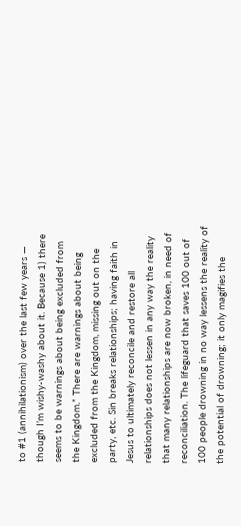to #1 (annihilationism) over the last few years — though I’m wishy-washy about it. Because 1) there seems to be warnings about being excluded from the Kingdom.” There are warnings about being excluded from the Kingdom, missing out on the party, etc. Sin breaks relationships; having faith in Jesus to ultimately reconcile and restore all relationships does not lessen in any way the reality that many relationships are now broken, in need of reconciliation. The lifeguard that saves 100 out of 100 people drowning in no way lessens the reality of the potential of drowning; it only magifies the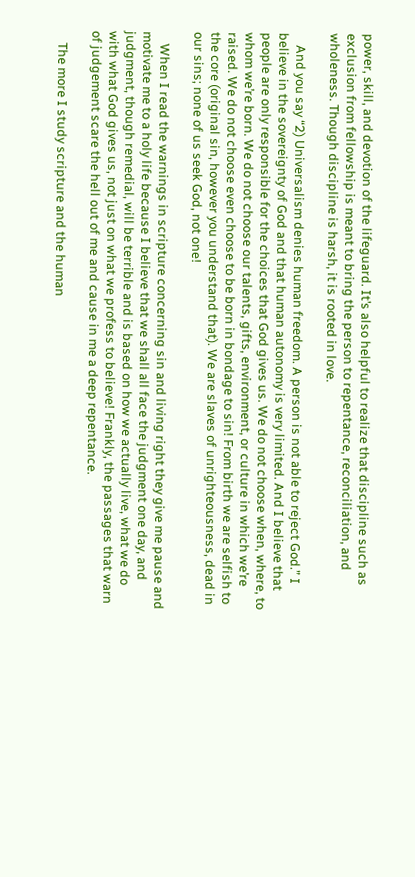power, skill, and devotion of the lifeguard. It’s also helpful to realize that discipline such as exclusion from fellowship is meant to bring the person to repentance, reconciliation, and wholeness. Though discipline is harsh, it is rooted in love.

    And you say “2) Universalism denies human freedom. A person is not able to reject God.” I believe in the sovereignty of God and that human autonomy is very limited. And I believe that people are only responsible for the choices that God gives us. We do not choose when, where, to whom we’re born. We do not choose our talents, gifts, environment, or culture in which we’re raised. We do not choose even choose to be born in bondage to sin! From birth we are selfish to the core (original sin, however you understand that). We are slaves of unrighteousness, dead in our sins; none of us seek God, not one!

    When I read the warnings in scripture concerning sin and living right they give me pause and motivate me to a holy life because I believe that we shall all face the judgment one day, and judgment, though remedial, will be terrible and is based on how we actually live, what we do with what God gives us, not just on what we profess to believe! Frankly, the passages that warn of judgement scare the hell out of me and cause in me a deep repentance.

    The more I study scripture and the human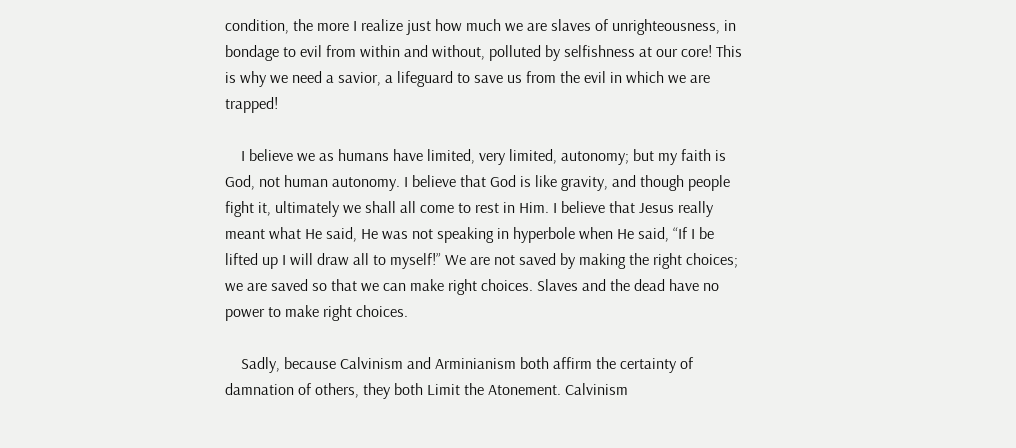condition, the more I realize just how much we are slaves of unrighteousness, in bondage to evil from within and without, polluted by selfishness at our core! This is why we need a savior, a lifeguard to save us from the evil in which we are trapped!

    I believe we as humans have limited, very limited, autonomy; but my faith is God, not human autonomy. I believe that God is like gravity, and though people fight it, ultimately we shall all come to rest in Him. I believe that Jesus really meant what He said, He was not speaking in hyperbole when He said, “If I be lifted up I will draw all to myself!” We are not saved by making the right choices; we are saved so that we can make right choices. Slaves and the dead have no power to make right choices.

    Sadly, because Calvinism and Arminianism both affirm the certainty of damnation of others, they both Limit the Atonement. Calvinism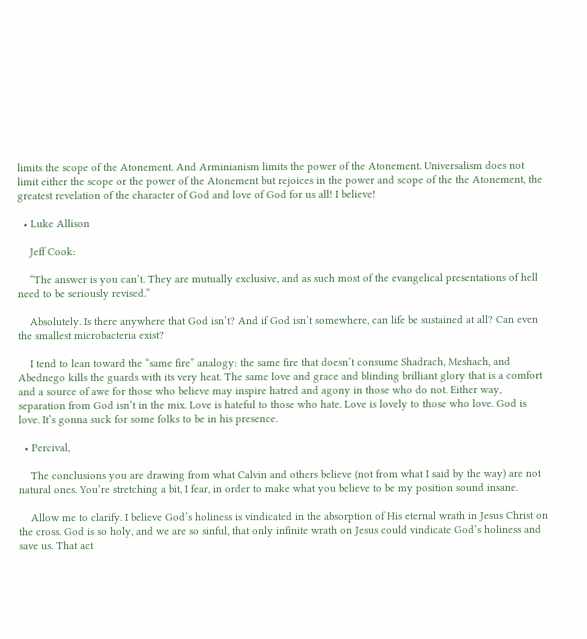limits the scope of the Atonement. And Arminianism limits the power of the Atonement. Universalism does not limit either the scope or the power of the Atonement but rejoices in the power and scope of the the Atonement, the greatest revelation of the character of God and love of God for us all! I believe!

  • Luke Allison

    Jeff Cook:

    “The answer is you can’t. They are mutually exclusive, and as such most of the evangelical presentations of hell need to be seriously revised.”

    Absolutely. Is there anywhere that God isn’t? And if God isn’t somewhere, can life be sustained at all? Can even the smallest microbacteria exist?

    I tend to lean toward the “same fire” analogy: the same fire that doesn’t consume Shadrach, Meshach, and Abednego kills the guards with its very heat. The same love and grace and blinding brilliant glory that is a comfort and a source of awe for those who believe may inspire hatred and agony in those who do not. Either way, separation from God isn’t in the mix. Love is hateful to those who hate. Love is lovely to those who love. God is love. It’s gonna suck for some folks to be in his presence.

  • Percival,

    The conclusions you are drawing from what Calvin and others believe (not from what I said by the way) are not natural ones. You’re stretching a bit, I fear, in order to make what you believe to be my position sound insane.

    Allow me to clarify. I believe God’s holiness is vindicated in the absorption of His eternal wrath in Jesus Christ on the cross. God is so holy, and we are so sinful, that only infinite wrath on Jesus could vindicate God’s holiness and save us. That act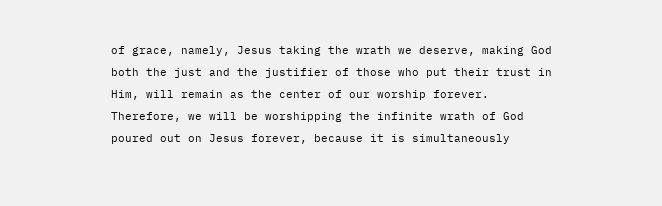of grace, namely, Jesus taking the wrath we deserve, making God both the just and the justifier of those who put their trust in Him, will remain as the center of our worship forever. Therefore, we will be worshipping the infinite wrath of God poured out on Jesus forever, because it is simultaneously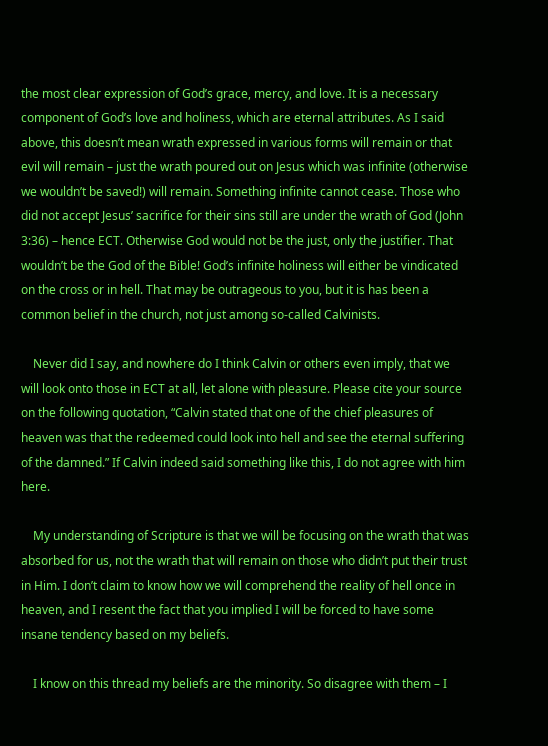the most clear expression of God’s grace, mercy, and love. It is a necessary component of God’s love and holiness, which are eternal attributes. As I said above, this doesn’t mean wrath expressed in various forms will remain or that evil will remain – just the wrath poured out on Jesus which was infinite (otherwise we wouldn’t be saved!) will remain. Something infinite cannot cease. Those who did not accept Jesus’ sacrifice for their sins still are under the wrath of God (John 3:36) – hence ECT. Otherwise God would not be the just, only the justifier. That wouldn’t be the God of the Bible! God’s infinite holiness will either be vindicated on the cross or in hell. That may be outrageous to you, but it is has been a common belief in the church, not just among so-called Calvinists.

    Never did I say, and nowhere do I think Calvin or others even imply, that we will look onto those in ECT at all, let alone with pleasure. Please cite your source on the following quotation, “Calvin stated that one of the chief pleasures of heaven was that the redeemed could look into hell and see the eternal suffering of the damned.” If Calvin indeed said something like this, I do not agree with him here.

    My understanding of Scripture is that we will be focusing on the wrath that was absorbed for us, not the wrath that will remain on those who didn’t put their trust in Him. I don’t claim to know how we will comprehend the reality of hell once in heaven, and I resent the fact that you implied I will be forced to have some insane tendency based on my beliefs.

    I know on this thread my beliefs are the minority. So disagree with them – I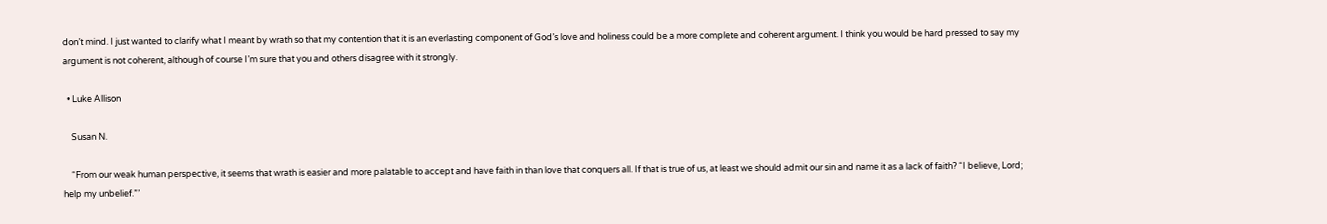don’t mind. I just wanted to clarify what I meant by wrath so that my contention that it is an everlasting component of God’s love and holiness could be a more complete and coherent argument. I think you would be hard pressed to say my argument is not coherent, although of course I’m sure that you and others disagree with it strongly.

  • Luke Allison

    Susan N.

    “From our weak human perspective, it seems that wrath is easier and more palatable to accept and have faith in than love that conquers all. If that is true of us, at least we should admit our sin and name it as a lack of faith? “I believe, Lord; help my unbelief.”’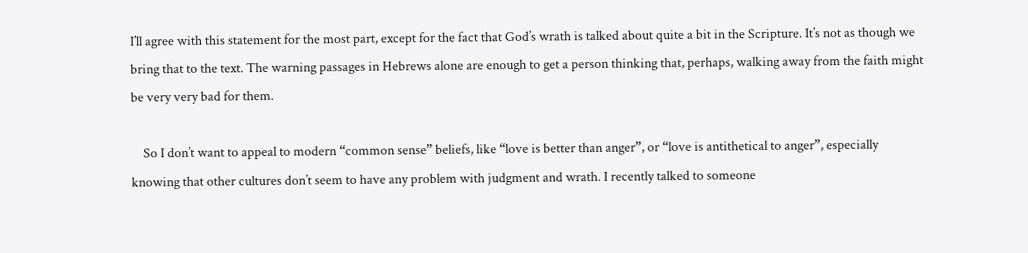I’ll agree with this statement for the most part, except for the fact that God’s wrath is talked about quite a bit in the Scripture. It’s not as though we bring that to the text. The warning passages in Hebrews alone are enough to get a person thinking that, perhaps, walking away from the faith might be very very bad for them.

    So I don’t want to appeal to modern “common sense” beliefs, like “love is better than anger”, or “love is antithetical to anger”, especially knowing that other cultures don’t seem to have any problem with judgment and wrath. I recently talked to someone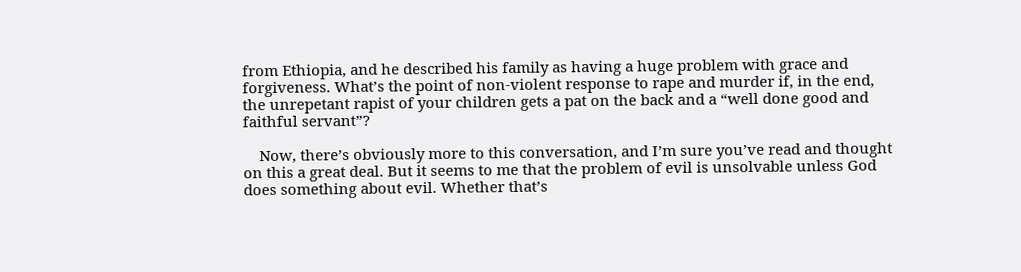from Ethiopia, and he described his family as having a huge problem with grace and forgiveness. What’s the point of non-violent response to rape and murder if, in the end, the unrepetant rapist of your children gets a pat on the back and a “well done good and faithful servant”?

    Now, there’s obviously more to this conversation, and I’m sure you’ve read and thought on this a great deal. But it seems to me that the problem of evil is unsolvable unless God does something about evil. Whether that’s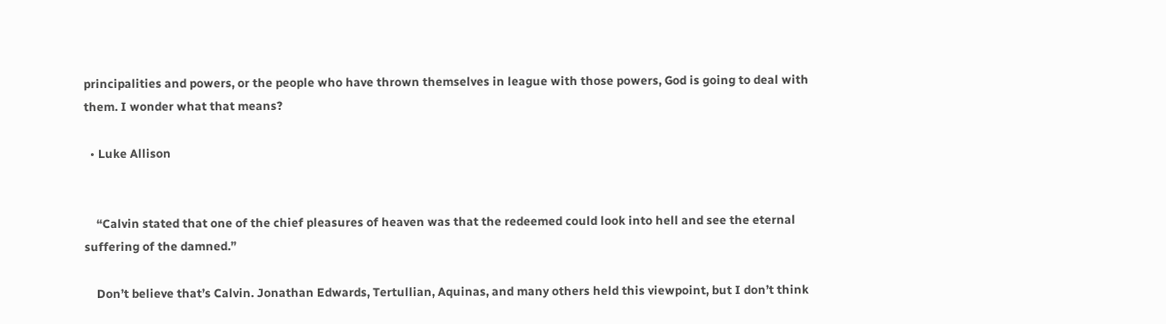principalities and powers, or the people who have thrown themselves in league with those powers, God is going to deal with them. I wonder what that means?

  • Luke Allison


    “Calvin stated that one of the chief pleasures of heaven was that the redeemed could look into hell and see the eternal suffering of the damned.”

    Don’t believe that’s Calvin. Jonathan Edwards, Tertullian, Aquinas, and many others held this viewpoint, but I don’t think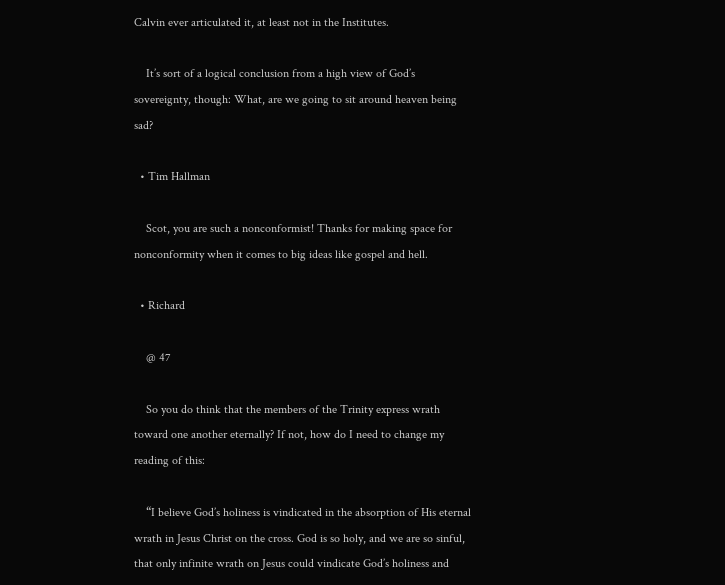Calvin ever articulated it, at least not in the Institutes.

    It’s sort of a logical conclusion from a high view of God’s sovereignty, though: What, are we going to sit around heaven being sad?

  • Tim Hallman

    Scot, you are such a nonconformist! Thanks for making space for nonconformity when it comes to big ideas like gospel and hell.

  • Richard

    @ 47

    So you do think that the members of the Trinity express wrath toward one another eternally? If not, how do I need to change my reading of this:

    “I believe God’s holiness is vindicated in the absorption of His eternal wrath in Jesus Christ on the cross. God is so holy, and we are so sinful, that only infinite wrath on Jesus could vindicate God’s holiness and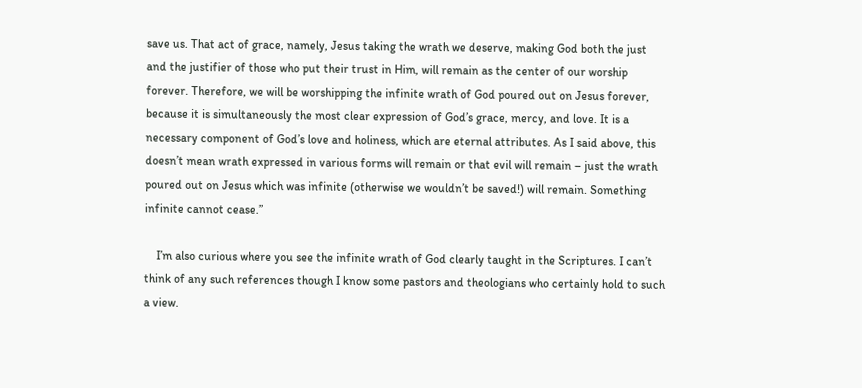save us. That act of grace, namely, Jesus taking the wrath we deserve, making God both the just and the justifier of those who put their trust in Him, will remain as the center of our worship forever. Therefore, we will be worshipping the infinite wrath of God poured out on Jesus forever, because it is simultaneously the most clear expression of God’s grace, mercy, and love. It is a necessary component of God’s love and holiness, which are eternal attributes. As I said above, this doesn’t mean wrath expressed in various forms will remain or that evil will remain – just the wrath poured out on Jesus which was infinite (otherwise we wouldn’t be saved!) will remain. Something infinite cannot cease.”

    I’m also curious where you see the infinite wrath of God clearly taught in the Scriptures. I can’t think of any such references though I know some pastors and theologians who certainly hold to such a view.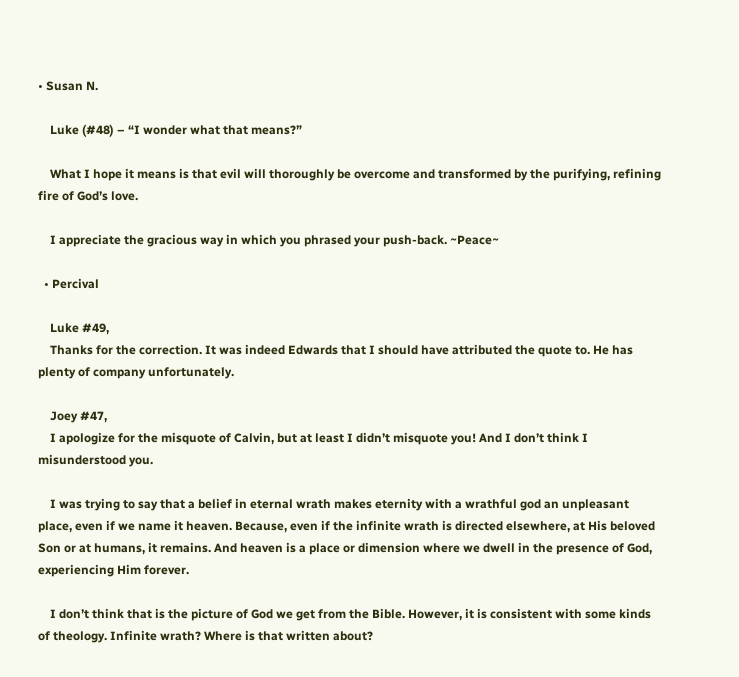• Susan N.

    Luke (#48) – “I wonder what that means?”

    What I hope it means is that evil will thoroughly be overcome and transformed by the purifying, refining fire of God’s love.

    I appreciate the gracious way in which you phrased your push-back. ~Peace~

  • Percival

    Luke #49,
    Thanks for the correction. It was indeed Edwards that I should have attributed the quote to. He has plenty of company unfortunately.

    Joey #47,
    I apologize for the misquote of Calvin, but at least I didn’t misquote you! And I don’t think I misunderstood you.

    I was trying to say that a belief in eternal wrath makes eternity with a wrathful god an unpleasant place, even if we name it heaven. Because, even if the infinite wrath is directed elsewhere, at His beloved Son or at humans, it remains. And heaven is a place or dimension where we dwell in the presence of God, experiencing Him forever.

    I don’t think that is the picture of God we get from the Bible. However, it is consistent with some kinds of theology. Infinite wrath? Where is that written about?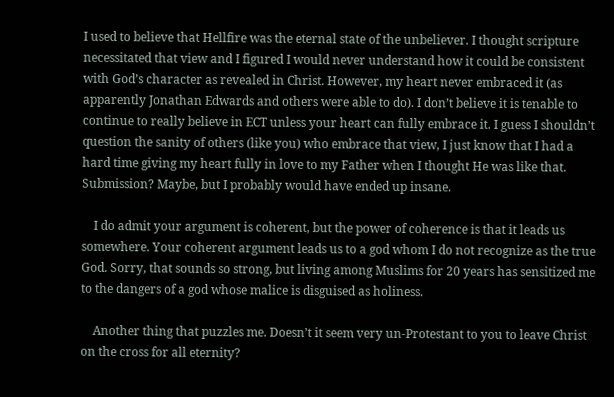I used to believe that Hellfire was the eternal state of the unbeliever. I thought scripture necessitated that view and I figured I would never understand how it could be consistent with God’s character as revealed in Christ. However, my heart never embraced it (as apparently Jonathan Edwards and others were able to do). I don’t believe it is tenable to continue to really believe in ECT unless your heart can fully embrace it. I guess I shouldn’t question the sanity of others (like you) who embrace that view, I just know that I had a hard time giving my heart fully in love to my Father when I thought He was like that. Submission? Maybe, but I probably would have ended up insane.

    I do admit your argument is coherent, but the power of coherence is that it leads us somewhere. Your coherent argument leads us to a god whom I do not recognize as the true God. Sorry, that sounds so strong, but living among Muslims for 20 years has sensitized me to the dangers of a god whose malice is disguised as holiness.

    Another thing that puzzles me. Doesn’t it seem very un-Protestant to you to leave Christ on the cross for all eternity?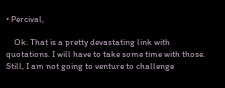• Percival,

    Ok. That is a pretty devastating link with quotations. I will have to take some time with those. Still, I am not going to venture to challenge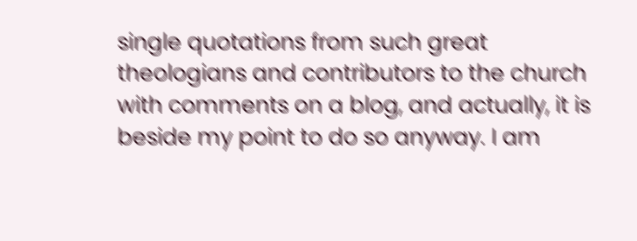single quotations from such great theologians and contributors to the church with comments on a blog, and actually, it is beside my point to do so anyway. I am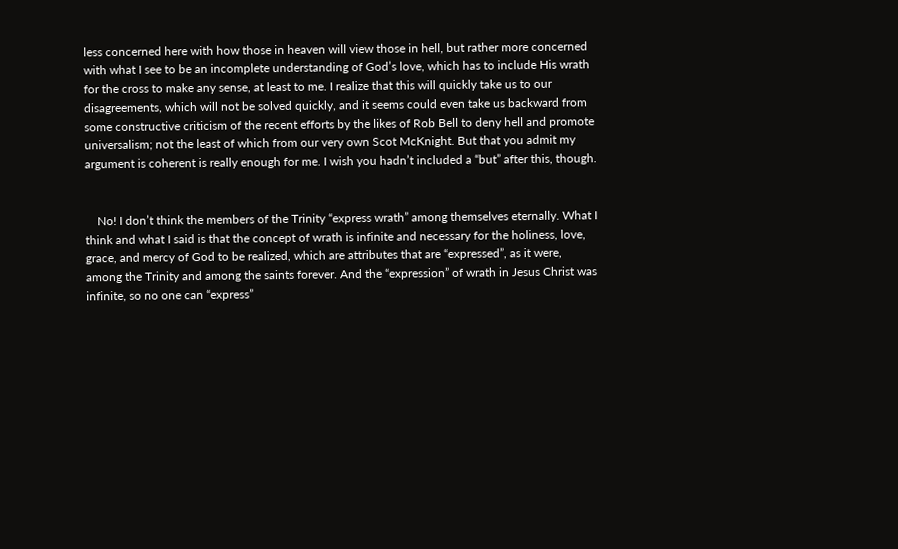less concerned here with how those in heaven will view those in hell, but rather more concerned with what I see to be an incomplete understanding of God’s love, which has to include His wrath for the cross to make any sense, at least to me. I realize that this will quickly take us to our disagreements, which will not be solved quickly, and it seems could even take us backward from some constructive criticism of the recent efforts by the likes of Rob Bell to deny hell and promote universalism; not the least of which from our very own Scot McKnight. But that you admit my argument is coherent is really enough for me. I wish you hadn’t included a “but” after this, though.


    No! I don’t think the members of the Trinity “express wrath” among themselves eternally. What I think and what I said is that the concept of wrath is infinite and necessary for the holiness, love, grace, and mercy of God to be realized, which are attributes that are “expressed”, as it were, among the Trinity and among the saints forever. And the “expression” of wrath in Jesus Christ was infinite, so no one can “express”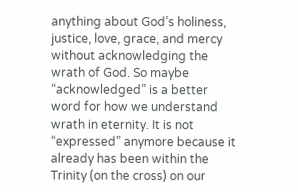anything about God’s holiness, justice, love, grace, and mercy without acknowledging the wrath of God. So maybe “acknowledged” is a better word for how we understand wrath in eternity. It is not “expressed” anymore because it already has been within the Trinity (on the cross) on our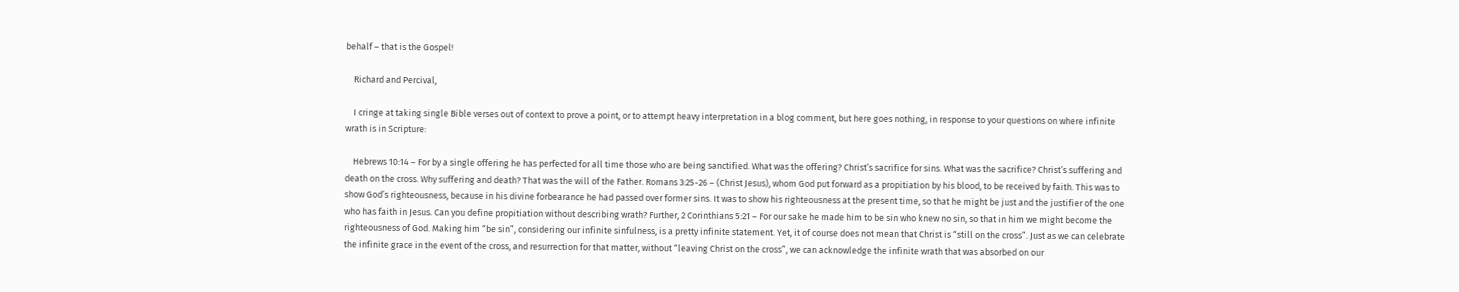behalf – that is the Gospel!

    Richard and Percival,

    I cringe at taking single Bible verses out of context to prove a point, or to attempt heavy interpretation in a blog comment, but here goes nothing, in response to your questions on where infinite wrath is in Scripture:

    Hebrews 10:14 – For by a single offering he has perfected for all time those who are being sanctified. What was the offering? Christ’s sacrifice for sins. What was the sacrifice? Christ’s suffering and death on the cross. Why suffering and death? That was the will of the Father. Romans 3:25-26 – (Christ Jesus), whom God put forward as a propitiation by his blood, to be received by faith. This was to show God’s righteousness, because in his divine forbearance he had passed over former sins. It was to show his righteousness at the present time, so that he might be just and the justifier of the one who has faith in Jesus. Can you define propitiation without describing wrath? Further, 2 Corinthians 5:21 – For our sake he made him to be sin who knew no sin, so that in him we might become the righteousness of God. Making him “be sin”, considering our infinite sinfulness, is a pretty infinite statement. Yet, it of course does not mean that Christ is “still on the cross”. Just as we can celebrate the infinite grace in the event of the cross, and resurrection for that matter, without “leaving Christ on the cross”, we can acknowledge the infinite wrath that was absorbed on our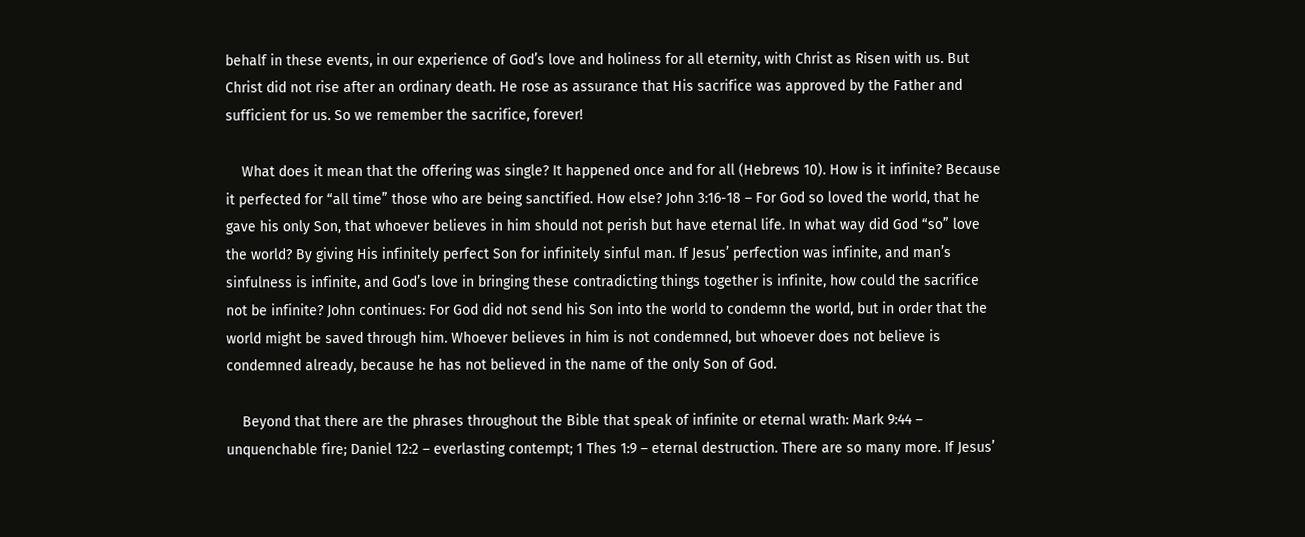behalf in these events, in our experience of God’s love and holiness for all eternity, with Christ as Risen with us. But Christ did not rise after an ordinary death. He rose as assurance that His sacrifice was approved by the Father and sufficient for us. So we remember the sacrifice, forever!

    What does it mean that the offering was single? It happened once and for all (Hebrews 10). How is it infinite? Because it perfected for “all time” those who are being sanctified. How else? John 3:16-18 – For God so loved the world, that he gave his only Son, that whoever believes in him should not perish but have eternal life. In what way did God “so” love the world? By giving His infinitely perfect Son for infinitely sinful man. If Jesus’ perfection was infinite, and man’s sinfulness is infinite, and God’s love in bringing these contradicting things together is infinite, how could the sacrifice not be infinite? John continues: For God did not send his Son into the world to condemn the world, but in order that the world might be saved through him. Whoever believes in him is not condemned, but whoever does not believe is condemned already, because he has not believed in the name of the only Son of God.

    Beyond that there are the phrases throughout the Bible that speak of infinite or eternal wrath: Mark 9:44 – unquenchable fire; Daniel 12:2 – everlasting contempt; 1 Thes 1:9 – eternal destruction. There are so many more. If Jesus’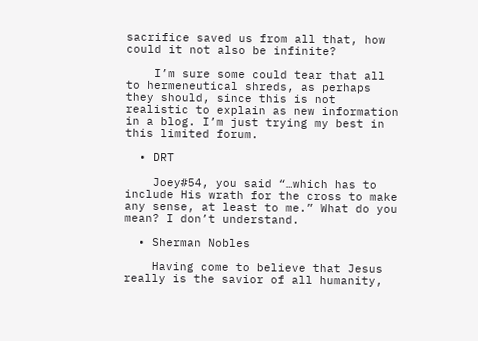sacrifice saved us from all that, how could it not also be infinite?

    I’m sure some could tear that all to hermeneutical shreds, as perhaps they should, since this is not realistic to explain as new information in a blog. I’m just trying my best in this limited forum.

  • DRT

    Joey#54, you said “…which has to include His wrath for the cross to make any sense, at least to me.” What do you mean? I don’t understand.

  • Sherman Nobles

    Having come to believe that Jesus really is the savior of all humanity,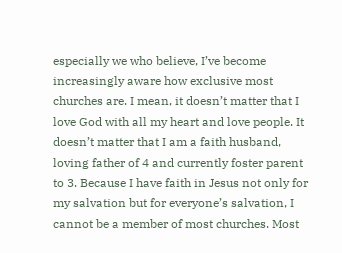especially we who believe, I’ve become increasingly aware how exclusive most churches are. I mean, it doesn’t matter that I love God with all my heart and love people. It doesn’t matter that I am a faith husband, loving father of 4 and currently foster parent to 3. Because I have faith in Jesus not only for my salvation but for everyone’s salvation, I cannot be a member of most churches. Most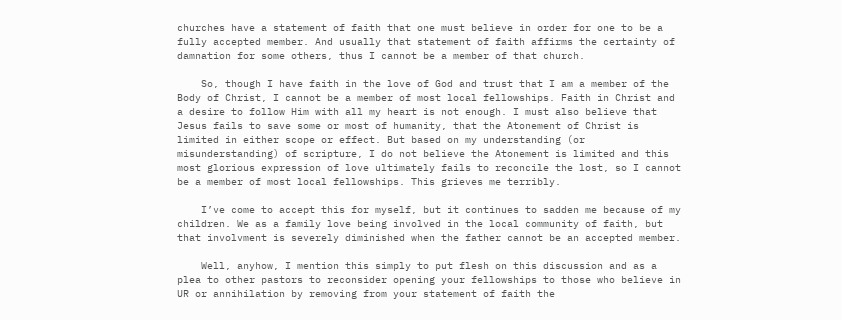churches have a statement of faith that one must believe in order for one to be a fully accepted member. And usually that statement of faith affirms the certainty of damnation for some others, thus I cannot be a member of that church.

    So, though I have faith in the love of God and trust that I am a member of the Body of Christ, I cannot be a member of most local fellowships. Faith in Christ and a desire to follow Him with all my heart is not enough. I must also believe that Jesus fails to save some or most of humanity, that the Atonement of Christ is limited in either scope or effect. But based on my understanding (or misunderstanding) of scripture, I do not believe the Atonement is limited and this most glorious expression of love ultimately fails to reconcile the lost, so I cannot be a member of most local fellowships. This grieves me terribly.

    I’ve come to accept this for myself, but it continues to sadden me because of my children. We as a family love being involved in the local community of faith, but that involvment is severely diminished when the father cannot be an accepted member.

    Well, anyhow, I mention this simply to put flesh on this discussion and as a plea to other pastors to reconsider opening your fellowships to those who believe in UR or annihilation by removing from your statement of faith the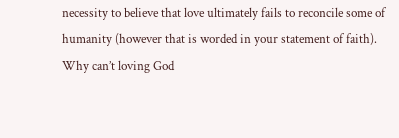necessity to believe that love ultimately fails to reconcile some of humanity (however that is worded in your statement of faith). Why can’t loving God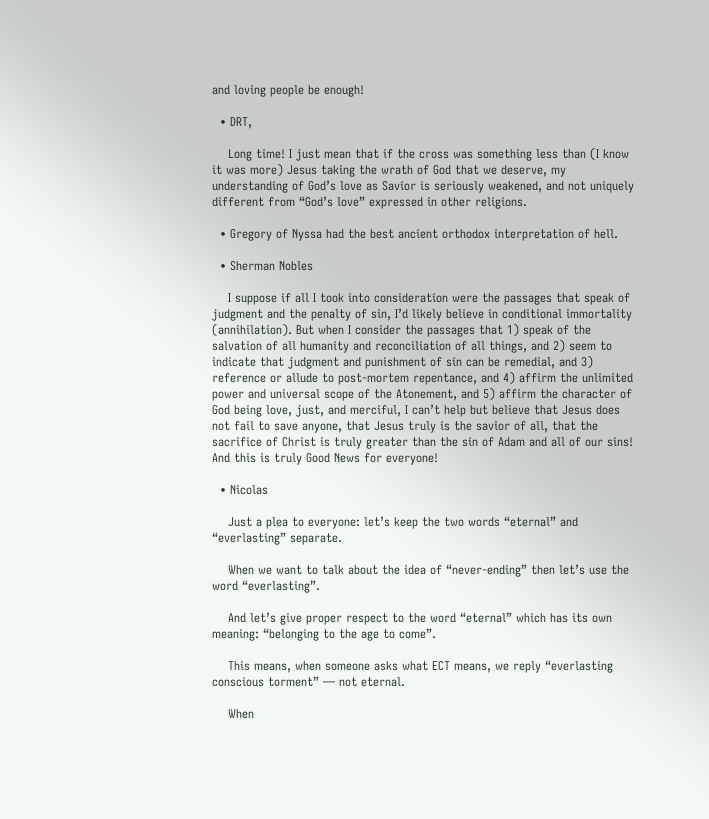and loving people be enough!

  • DRT,

    Long time! I just mean that if the cross was something less than (I know it was more) Jesus taking the wrath of God that we deserve, my understanding of God’s love as Savior is seriously weakened, and not uniquely different from “God’s love” expressed in other religions.

  • Gregory of Nyssa had the best ancient orthodox interpretation of hell.

  • Sherman Nobles

    I suppose if all I took into consideration were the passages that speak of judgment and the penalty of sin, I’d likely believe in conditional immortality (annihilation). But when I consider the passages that 1) speak of the salvation of all humanity and reconciliation of all things, and 2) seem to indicate that judgment and punishment of sin can be remedial, and 3) reference or allude to post-mortem repentance, and 4) affirm the unlimited power and universal scope of the Atonement, and 5) affirm the character of God being love, just, and merciful, I can’t help but believe that Jesus does not fail to save anyone, that Jesus truly is the savior of all, that the sacrifice of Christ is truly greater than the sin of Adam and all of our sins! And this is truly Good News for everyone!

  • Nicolas

    Just a plea to everyone: let’s keep the two words “eternal” and “everlasting” separate.

    When we want to talk about the idea of “never-ending” then let’s use the word “everlasting”.

    And let’s give proper respect to the word “eternal” which has its own meaning: “belonging to the age to come”.

    This means, when someone asks what ECT means, we reply “everlasting conscious torment” — not eternal.

    When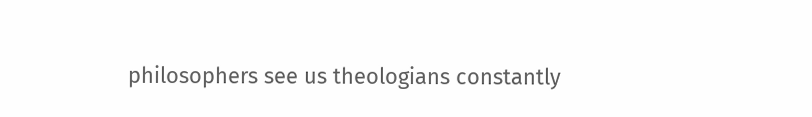philosophers see us theologians constantly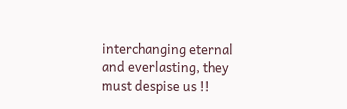interchanging eternal and everlasting, they must despise us !!